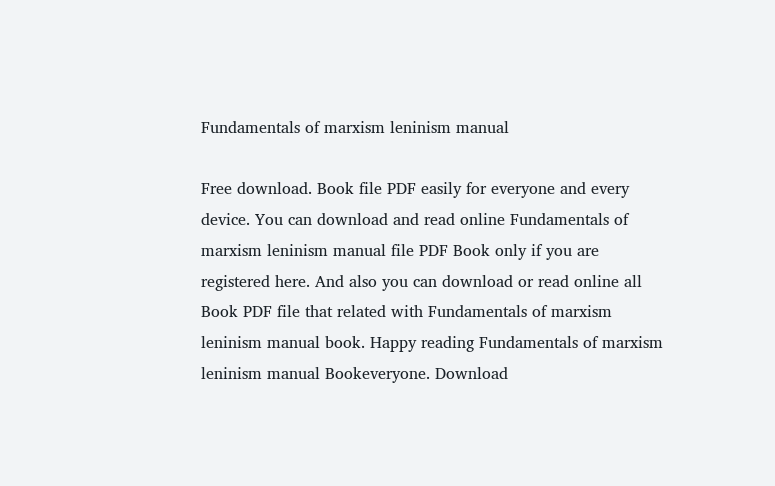Fundamentals of marxism leninism manual

Free download. Book file PDF easily for everyone and every device. You can download and read online Fundamentals of marxism leninism manual file PDF Book only if you are registered here. And also you can download or read online all Book PDF file that related with Fundamentals of marxism leninism manual book. Happy reading Fundamentals of marxism leninism manual Bookeveryone. Download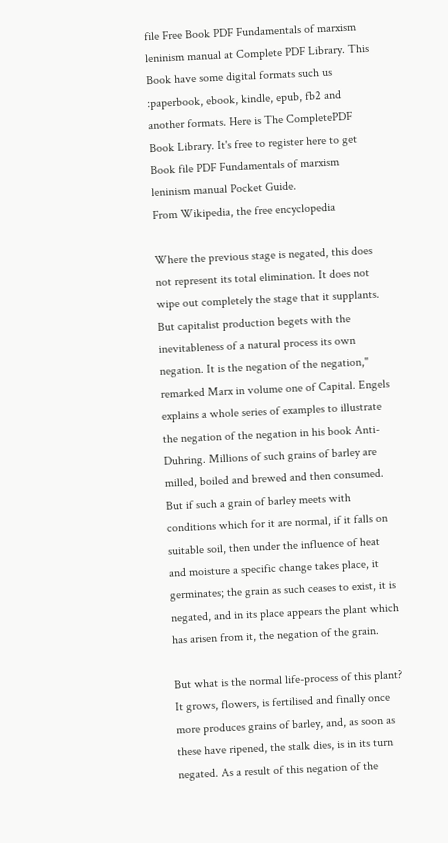file Free Book PDF Fundamentals of marxism leninism manual at Complete PDF Library. This Book have some digital formats such us :paperbook, ebook, kindle, epub, fb2 and another formats. Here is The CompletePDF Book Library. It's free to register here to get Book file PDF Fundamentals of marxism leninism manual Pocket Guide.
From Wikipedia, the free encyclopedia

Where the previous stage is negated, this does not represent its total elimination. It does not wipe out completely the stage that it supplants. But capitalist production begets with the inevitableness of a natural process its own negation. It is the negation of the negation," remarked Marx in volume one of Capital. Engels explains a whole series of examples to illustrate the negation of the negation in his book Anti-Duhring. Millions of such grains of barley are milled, boiled and brewed and then consumed. But if such a grain of barley meets with conditions which for it are normal, if it falls on suitable soil, then under the influence of heat and moisture a specific change takes place, it germinates; the grain as such ceases to exist, it is negated, and in its place appears the plant which has arisen from it, the negation of the grain.

But what is the normal life-process of this plant? It grows, flowers, is fertilised and finally once more produces grains of barley, and, as soon as these have ripened, the stalk dies, is in its turn negated. As a result of this negation of the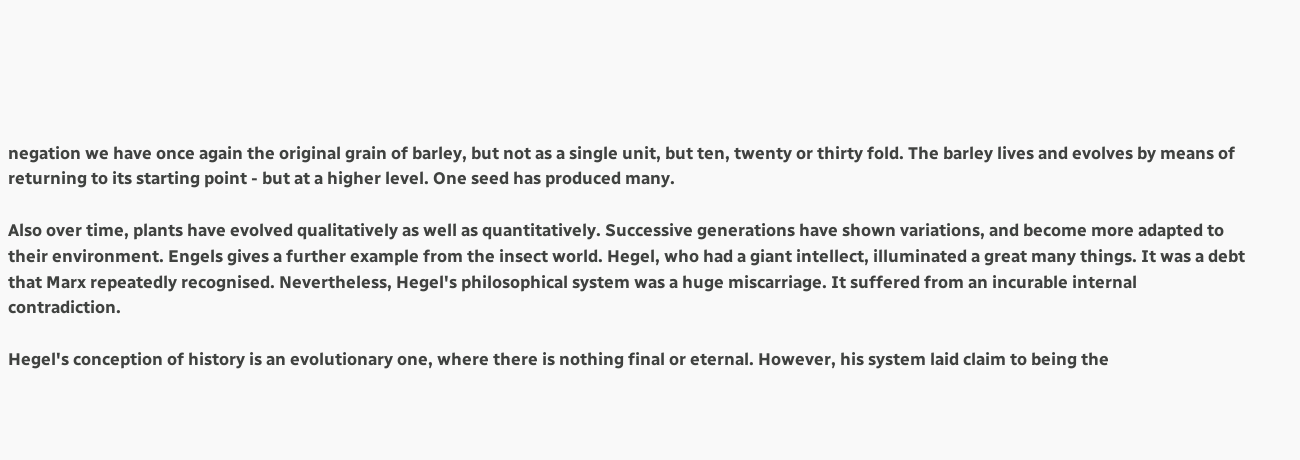negation we have once again the original grain of barley, but not as a single unit, but ten, twenty or thirty fold. The barley lives and evolves by means of returning to its starting point - but at a higher level. One seed has produced many.

Also over time, plants have evolved qualitatively as well as quantitatively. Successive generations have shown variations, and become more adapted to their environment. Engels gives a further example from the insect world. Hegel, who had a giant intellect, illuminated a great many things. It was a debt that Marx repeatedly recognised. Nevertheless, Hegel's philosophical system was a huge miscarriage. It suffered from an incurable internal contradiction.

Hegel's conception of history is an evolutionary one, where there is nothing final or eternal. However, his system laid claim to being the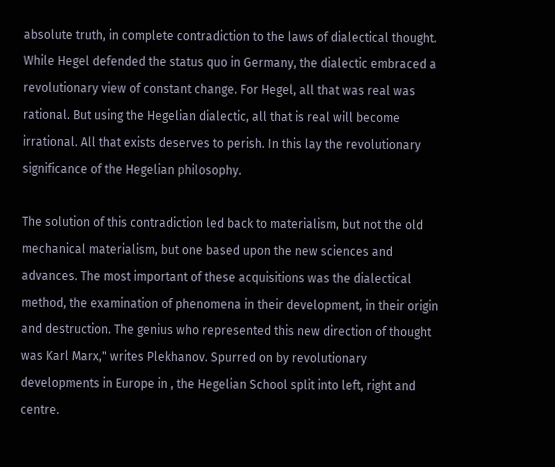absolute truth, in complete contradiction to the laws of dialectical thought. While Hegel defended the status quo in Germany, the dialectic embraced a revolutionary view of constant change. For Hegel, all that was real was rational. But using the Hegelian dialectic, all that is real will become irrational. All that exists deserves to perish. In this lay the revolutionary significance of the Hegelian philosophy.

The solution of this contradiction led back to materialism, but not the old mechanical materialism, but one based upon the new sciences and advances. The most important of these acquisitions was the dialectical method, the examination of phenomena in their development, in their origin and destruction. The genius who represented this new direction of thought was Karl Marx," writes Plekhanov. Spurred on by revolutionary developments in Europe in , the Hegelian School split into left, right and centre.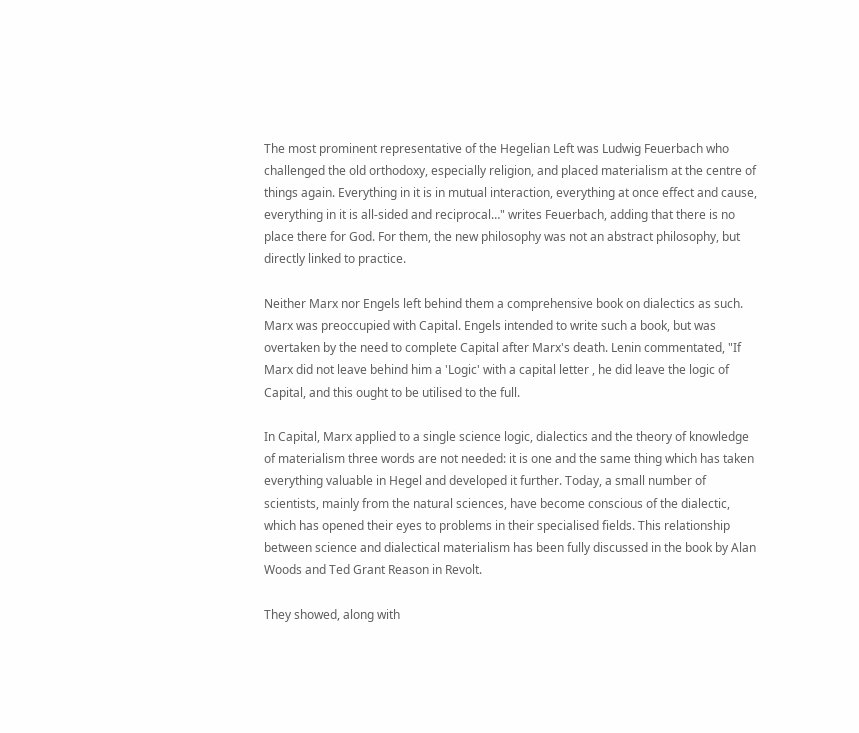The most prominent representative of the Hegelian Left was Ludwig Feuerbach who challenged the old orthodoxy, especially religion, and placed materialism at the centre of things again. Everything in it is in mutual interaction, everything at once effect and cause, everything in it is all-sided and reciprocal…" writes Feuerbach, adding that there is no place there for God. For them, the new philosophy was not an abstract philosophy, but directly linked to practice.

Neither Marx nor Engels left behind them a comprehensive book on dialectics as such. Marx was preoccupied with Capital. Engels intended to write such a book, but was overtaken by the need to complete Capital after Marx's death. Lenin commentated, "If Marx did not leave behind him a 'Logic' with a capital letter , he did leave the logic of Capital, and this ought to be utilised to the full.

In Capital, Marx applied to a single science logic, dialectics and the theory of knowledge of materialism three words are not needed: it is one and the same thing which has taken everything valuable in Hegel and developed it further. Today, a small number of scientists, mainly from the natural sciences, have become conscious of the dialectic, which has opened their eyes to problems in their specialised fields. This relationship between science and dialectical materialism has been fully discussed in the book by Alan Woods and Ted Grant Reason in Revolt.

They showed, along with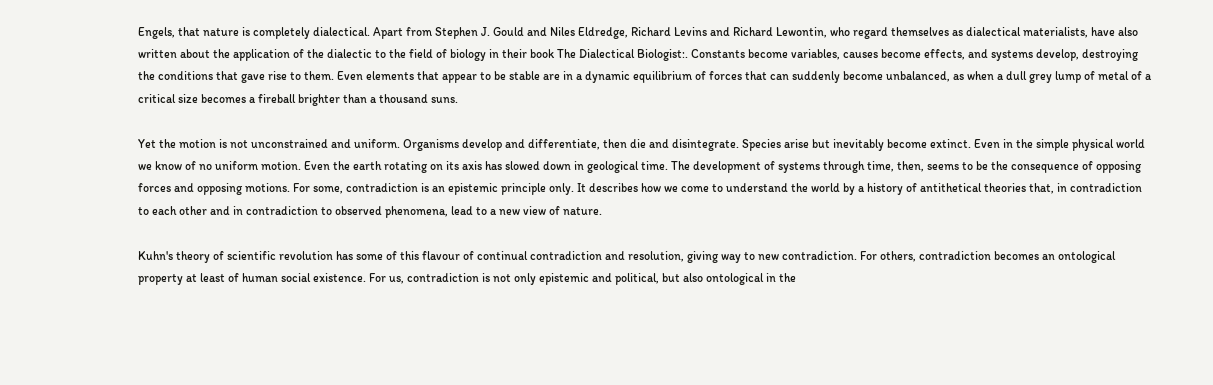Engels, that nature is completely dialectical. Apart from Stephen J. Gould and Niles Eldredge, Richard Levins and Richard Lewontin, who regard themselves as dialectical materialists, have also written about the application of the dialectic to the field of biology in their book The Dialectical Biologist:. Constants become variables, causes become effects, and systems develop, destroying the conditions that gave rise to them. Even elements that appear to be stable are in a dynamic equilibrium of forces that can suddenly become unbalanced, as when a dull grey lump of metal of a critical size becomes a fireball brighter than a thousand suns.

Yet the motion is not unconstrained and uniform. Organisms develop and differentiate, then die and disintegrate. Species arise but inevitably become extinct. Even in the simple physical world we know of no uniform motion. Even the earth rotating on its axis has slowed down in geological time. The development of systems through time, then, seems to be the consequence of opposing forces and opposing motions. For some, contradiction is an epistemic principle only. It describes how we come to understand the world by a history of antithetical theories that, in contradiction to each other and in contradiction to observed phenomena, lead to a new view of nature.

Kuhn's theory of scientific revolution has some of this flavour of continual contradiction and resolution, giving way to new contradiction. For others, contradiction becomes an ontological property at least of human social existence. For us, contradiction is not only epistemic and political, but also ontological in the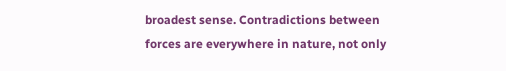broadest sense. Contradictions between forces are everywhere in nature, not only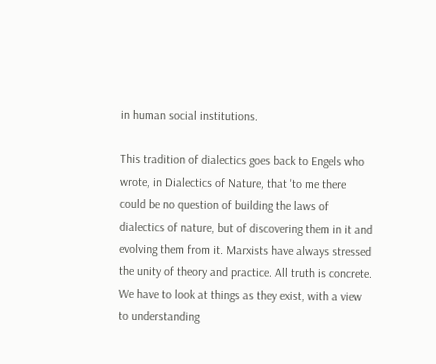in human social institutions.

This tradition of dialectics goes back to Engels who wrote, in Dialectics of Nature, that 'to me there could be no question of building the laws of dialectics of nature, but of discovering them in it and evolving them from it. Marxists have always stressed the unity of theory and practice. All truth is concrete. We have to look at things as they exist, with a view to understanding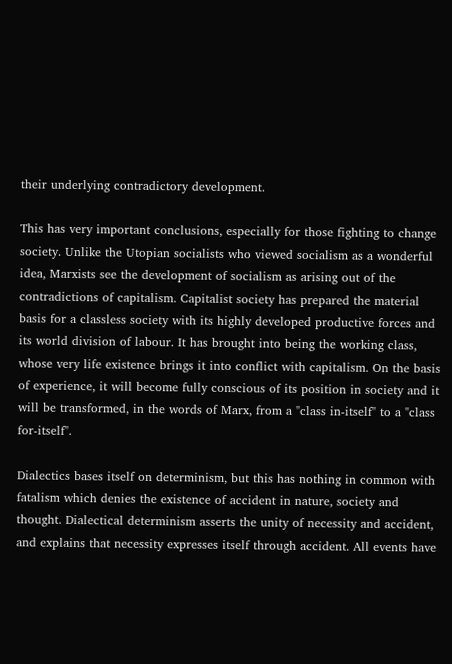their underlying contradictory development.

This has very important conclusions, especially for those fighting to change society. Unlike the Utopian socialists who viewed socialism as a wonderful idea, Marxists see the development of socialism as arising out of the contradictions of capitalism. Capitalist society has prepared the material basis for a classless society with its highly developed productive forces and its world division of labour. It has brought into being the working class, whose very life existence brings it into conflict with capitalism. On the basis of experience, it will become fully conscious of its position in society and it will be transformed, in the words of Marx, from a "class in-itself" to a "class for-itself".

Dialectics bases itself on determinism, but this has nothing in common with fatalism which denies the existence of accident in nature, society and thought. Dialectical determinism asserts the unity of necessity and accident, and explains that necessity expresses itself through accident. All events have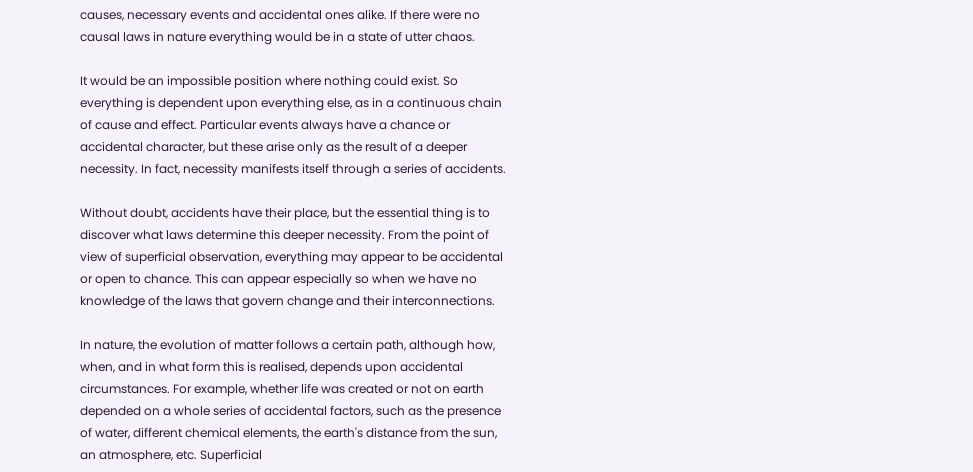causes, necessary events and accidental ones alike. If there were no causal laws in nature everything would be in a state of utter chaos.

It would be an impossible position where nothing could exist. So everything is dependent upon everything else, as in a continuous chain of cause and effect. Particular events always have a chance or accidental character, but these arise only as the result of a deeper necessity. In fact, necessity manifests itself through a series of accidents.

Without doubt, accidents have their place, but the essential thing is to discover what laws determine this deeper necessity. From the point of view of superficial observation, everything may appear to be accidental or open to chance. This can appear especially so when we have no knowledge of the laws that govern change and their interconnections.

In nature, the evolution of matter follows a certain path, although how, when, and in what form this is realised, depends upon accidental circumstances. For example, whether life was created or not on earth depended on a whole series of accidental factors, such as the presence of water, different chemical elements, the earth's distance from the sun, an atmosphere, etc. Superficial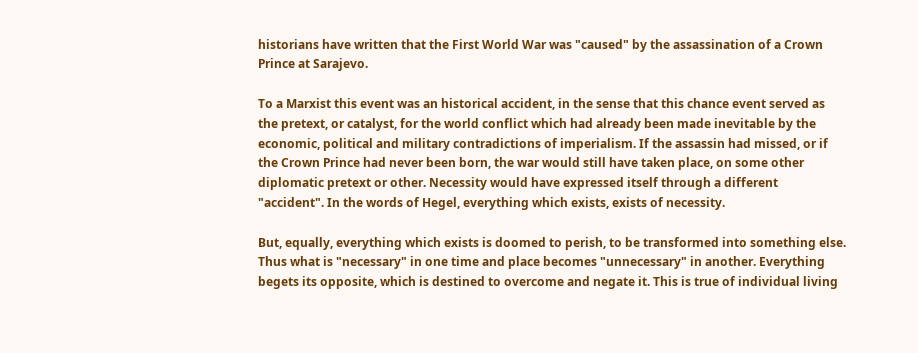historians have written that the First World War was "caused" by the assassination of a Crown Prince at Sarajevo.

To a Marxist this event was an historical accident, in the sense that this chance event served as the pretext, or catalyst, for the world conflict which had already been made inevitable by the economic, political and military contradictions of imperialism. If the assassin had missed, or if the Crown Prince had never been born, the war would still have taken place, on some other diplomatic pretext or other. Necessity would have expressed itself through a different "accident". In the words of Hegel, everything which exists, exists of necessity.

But, equally, everything which exists is doomed to perish, to be transformed into something else. Thus what is "necessary" in one time and place becomes "unnecessary" in another. Everything begets its opposite, which is destined to overcome and negate it. This is true of individual living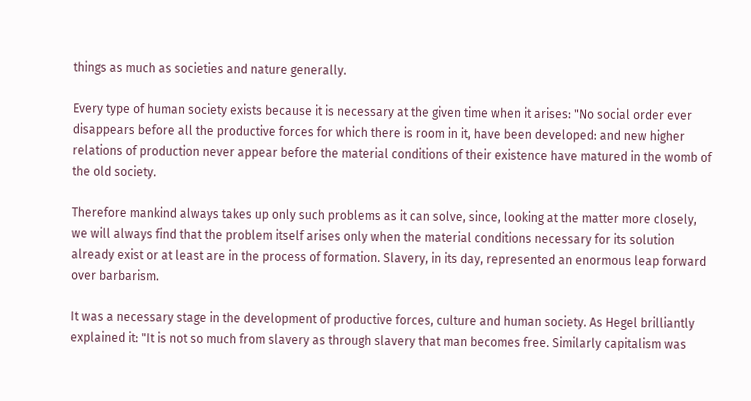things as much as societies and nature generally.

Every type of human society exists because it is necessary at the given time when it arises: "No social order ever disappears before all the productive forces for which there is room in it, have been developed: and new higher relations of production never appear before the material conditions of their existence have matured in the womb of the old society.

Therefore mankind always takes up only such problems as it can solve, since, looking at the matter more closely, we will always find that the problem itself arises only when the material conditions necessary for its solution already exist or at least are in the process of formation. Slavery, in its day, represented an enormous leap forward over barbarism.

It was a necessary stage in the development of productive forces, culture and human society. As Hegel brilliantly explained it: "It is not so much from slavery as through slavery that man becomes free. Similarly capitalism was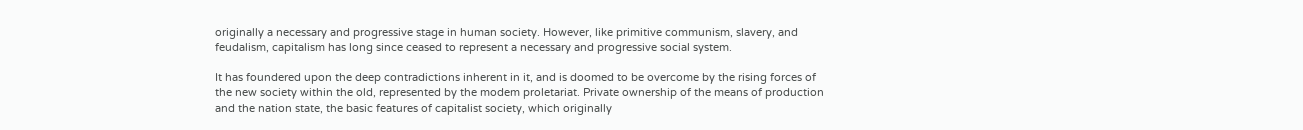originally a necessary and progressive stage in human society. However, like primitive communism, slavery, and feudalism, capitalism has long since ceased to represent a necessary and progressive social system.

It has foundered upon the deep contradictions inherent in it, and is doomed to be overcome by the rising forces of the new society within the old, represented by the modem proletariat. Private ownership of the means of production and the nation state, the basic features of capitalist society, which originally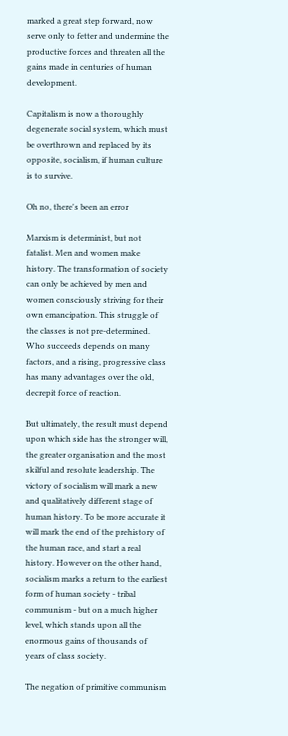marked a great step forward, now serve only to fetter and undermine the productive forces and threaten all the gains made in centuries of human development.

Capitalism is now a thoroughly degenerate social system, which must be overthrown and replaced by its opposite, socialism, if human culture is to survive.

Oh no, there's been an error

Marxism is determinist, but not fatalist. Men and women make history. The transformation of society can only be achieved by men and women consciously striving for their own emancipation. This struggle of the classes is not pre-determined. Who succeeds depends on many factors, and a rising, progressive class has many advantages over the old, decrepit force of reaction.

But ultimately, the result must depend upon which side has the stronger will, the greater organisation and the most skilful and resolute leadership. The victory of socialism will mark a new and qualitatively different stage of human history. To be more accurate it will mark the end of the prehistory of the human race, and start a real history. However on the other hand, socialism marks a return to the earliest form of human society - tribal communism - but on a much higher level, which stands upon all the enormous gains of thousands of years of class society.

The negation of primitive communism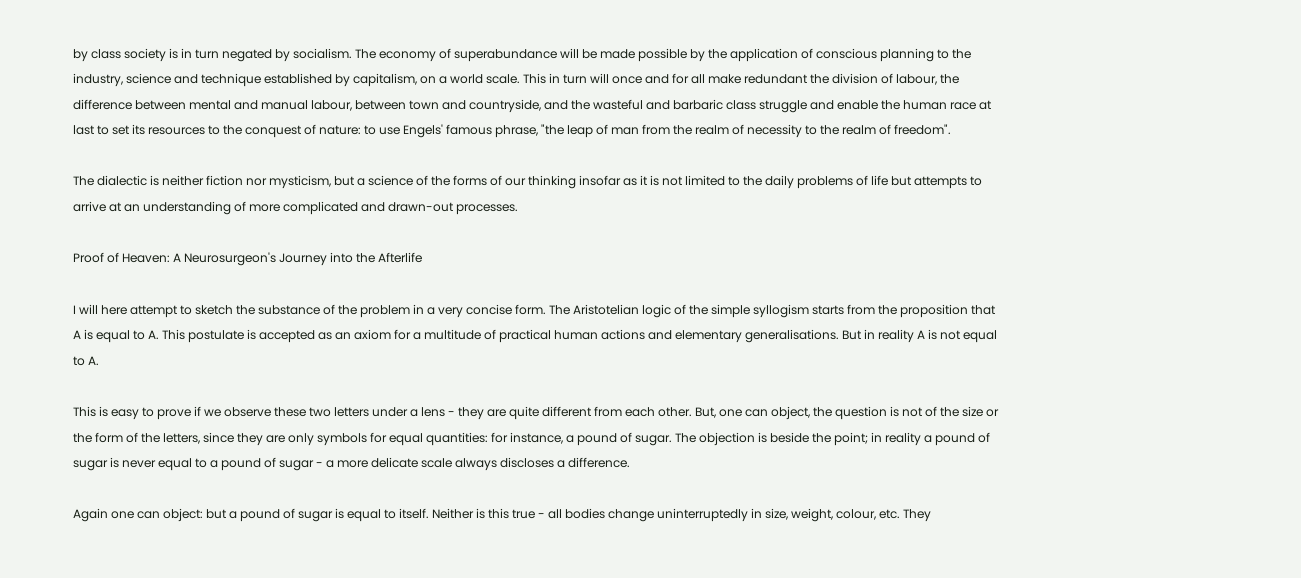by class society is in turn negated by socialism. The economy of superabundance will be made possible by the application of conscious planning to the industry, science and technique established by capitalism, on a world scale. This in turn will once and for all make redundant the division of labour, the difference between mental and manual labour, between town and countryside, and the wasteful and barbaric class struggle and enable the human race at last to set its resources to the conquest of nature: to use Engels' famous phrase, "the leap of man from the realm of necessity to the realm of freedom".

The dialectic is neither fiction nor mysticism, but a science of the forms of our thinking insofar as it is not limited to the daily problems of life but attempts to arrive at an understanding of more complicated and drawn-out processes.

Proof of Heaven: A Neurosurgeon's Journey into the Afterlife

I will here attempt to sketch the substance of the problem in a very concise form. The Aristotelian logic of the simple syllogism starts from the proposition that A is equal to A. This postulate is accepted as an axiom for a multitude of practical human actions and elementary generalisations. But in reality A is not equal to A.

This is easy to prove if we observe these two letters under a lens - they are quite different from each other. But, one can object, the question is not of the size or the form of the letters, since they are only symbols for equal quantities: for instance, a pound of sugar. The objection is beside the point; in reality a pound of sugar is never equal to a pound of sugar - a more delicate scale always discloses a difference.

Again one can object: but a pound of sugar is equal to itself. Neither is this true - all bodies change uninterruptedly in size, weight, colour, etc. They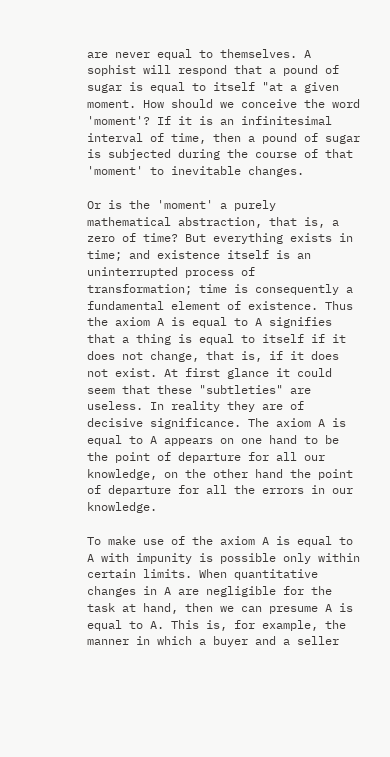are never equal to themselves. A sophist will respond that a pound of sugar is equal to itself "at a given moment. How should we conceive the word 'moment'? If it is an infinitesimal interval of time, then a pound of sugar is subjected during the course of that 'moment' to inevitable changes.

Or is the 'moment' a purely mathematical abstraction, that is, a zero of time? But everything exists in time; and existence itself is an uninterrupted process of transformation; time is consequently a fundamental element of existence. Thus the axiom A is equal to A signifies that a thing is equal to itself if it does not change, that is, if it does not exist. At first glance it could seem that these "subtleties" are useless. In reality they are of decisive significance. The axiom A is equal to A appears on one hand to be the point of departure for all our knowledge, on the other hand the point of departure for all the errors in our knowledge.

To make use of the axiom A is equal to A with impunity is possible only within certain limits. When quantitative changes in A are negligible for the task at hand, then we can presume A is equal to A. This is, for example, the manner in which a buyer and a seller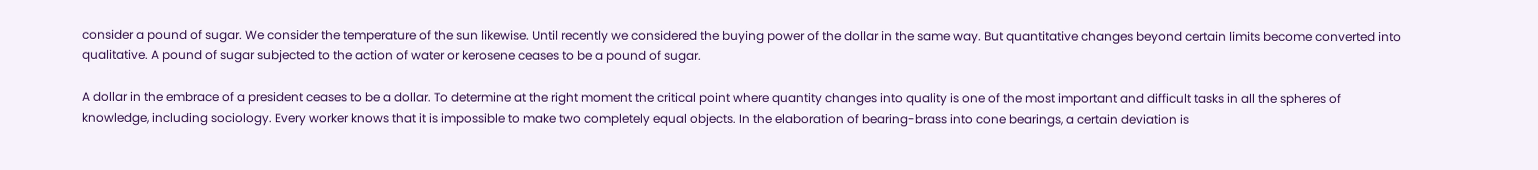consider a pound of sugar. We consider the temperature of the sun likewise. Until recently we considered the buying power of the dollar in the same way. But quantitative changes beyond certain limits become converted into qualitative. A pound of sugar subjected to the action of water or kerosene ceases to be a pound of sugar.

A dollar in the embrace of a president ceases to be a dollar. To determine at the right moment the critical point where quantity changes into quality is one of the most important and difficult tasks in all the spheres of knowledge, including sociology. Every worker knows that it is impossible to make two completely equal objects. In the elaboration of bearing-brass into cone bearings, a certain deviation is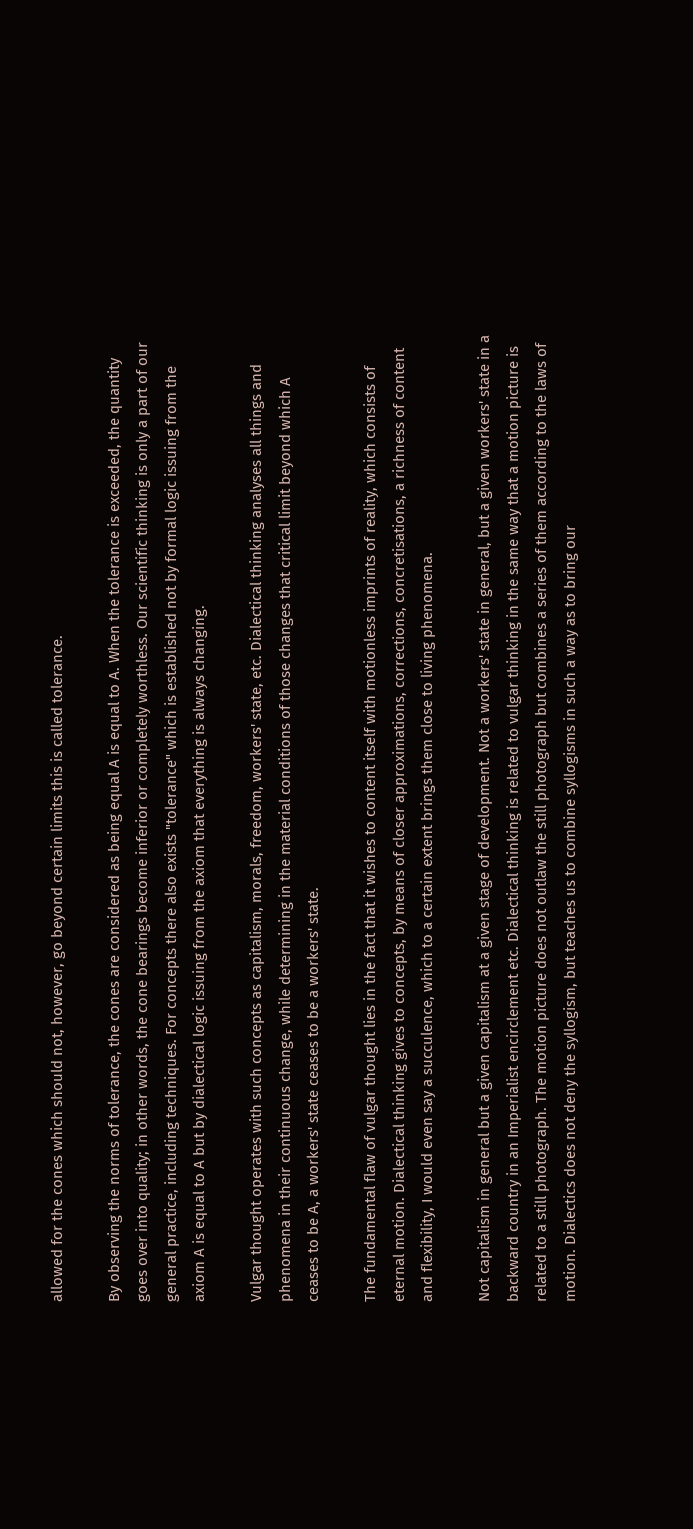allowed for the cones which should not, however, go beyond certain limits this is called tolerance.

By observing the norms of tolerance, the cones are considered as being equal A is equal to A. When the tolerance is exceeded, the quantity goes over into quality; in other words, the cone bearings become inferior or completely worthless. Our scientific thinking is only a part of our general practice, including techniques. For concepts there also exists "tolerance" which is established not by formal logic issuing from the axiom A is equal to A but by dialectical logic issuing from the axiom that everything is always changing.

Vulgar thought operates with such concepts as capitalism, morals, freedom, workers' state, etc. Dialectical thinking analyses all things and phenomena in their continuous change, while determining in the material conditions of those changes that critical limit beyond which A ceases to be A, a workers' state ceases to be a workers' state.

The fundamental flaw of vulgar thought lies in the fact that it wishes to content itself with motionless imprints of reality, which consists of eternal motion. Dialectical thinking gives to concepts, by means of closer approximations, corrections, concretisations, a richness of content and flexibility, I would even say a succulence, which to a certain extent brings them close to living phenomena.

Not capitalism in general but a given capitalism at a given stage of development. Not a workers' state in general, but a given workers' state in a backward country in an Imperialist encirclement etc. Dialectical thinking is related to vulgar thinking in the same way that a motion picture is related to a still photograph. The motion picture does not outlaw the still photograph but combines a series of them according to the laws of motion. Dialectics does not deny the syllogism, but teaches us to combine syllogisms in such a way as to bring our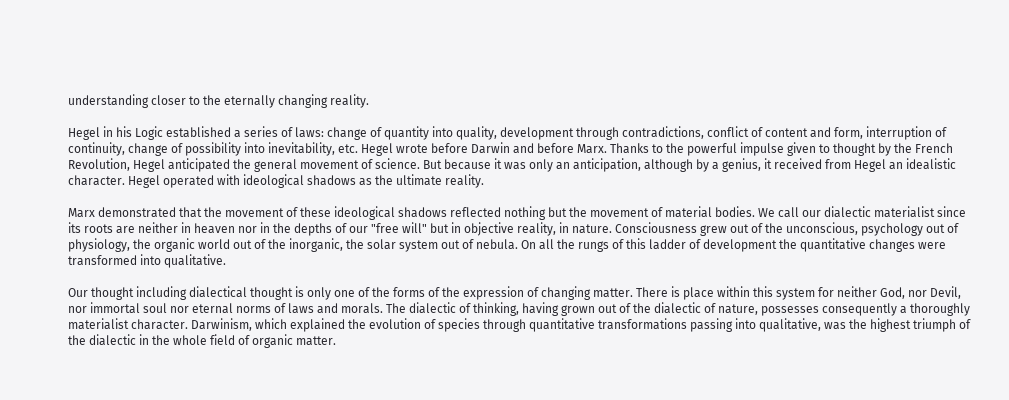understanding closer to the eternally changing reality.

Hegel in his Logic established a series of laws: change of quantity into quality, development through contradictions, conflict of content and form, interruption of continuity, change of possibility into inevitability, etc. Hegel wrote before Darwin and before Marx. Thanks to the powerful impulse given to thought by the French Revolution, Hegel anticipated the general movement of science. But because it was only an anticipation, although by a genius, it received from Hegel an idealistic character. Hegel operated with ideological shadows as the ultimate reality.

Marx demonstrated that the movement of these ideological shadows reflected nothing but the movement of material bodies. We call our dialectic materialist since its roots are neither in heaven nor in the depths of our "free will" but in objective reality, in nature. Consciousness grew out of the unconscious, psychology out of physiology, the organic world out of the inorganic, the solar system out of nebula. On all the rungs of this ladder of development the quantitative changes were transformed into qualitative.

Our thought including dialectical thought is only one of the forms of the expression of changing matter. There is place within this system for neither God, nor Devil, nor immortal soul nor eternal norms of laws and morals. The dialectic of thinking, having grown out of the dialectic of nature, possesses consequently a thoroughly materialist character. Darwinism, which explained the evolution of species through quantitative transformations passing into qualitative, was the highest triumph of the dialectic in the whole field of organic matter.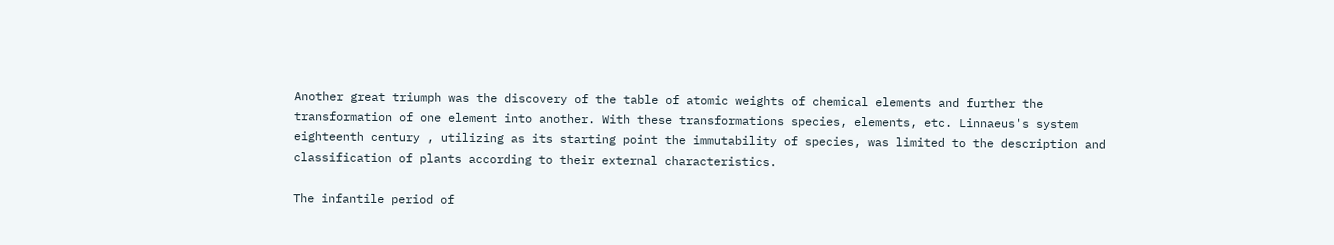Another great triumph was the discovery of the table of atomic weights of chemical elements and further the transformation of one element into another. With these transformations species, elements, etc. Linnaeus's system eighteenth century , utilizing as its starting point the immutability of species, was limited to the description and classification of plants according to their external characteristics.

The infantile period of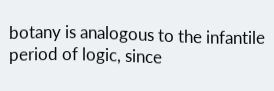botany is analogous to the infantile period of logic, since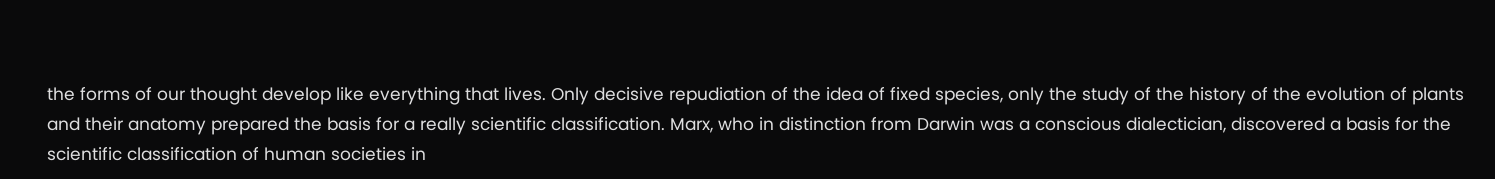the forms of our thought develop like everything that lives. Only decisive repudiation of the idea of fixed species, only the study of the history of the evolution of plants and their anatomy prepared the basis for a really scientific classification. Marx, who in distinction from Darwin was a conscious dialectician, discovered a basis for the scientific classification of human societies in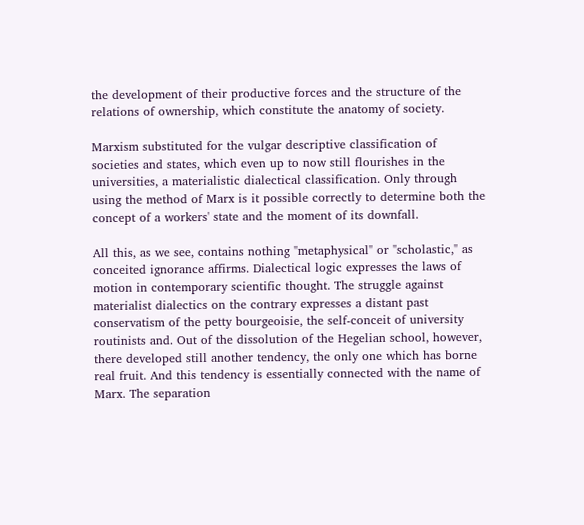the development of their productive forces and the structure of the relations of ownership, which constitute the anatomy of society.

Marxism substituted for the vulgar descriptive classification of societies and states, which even up to now still flourishes in the universities, a materialistic dialectical classification. Only through using the method of Marx is it possible correctly to determine both the concept of a workers' state and the moment of its downfall.

All this, as we see, contains nothing "metaphysical" or "scholastic," as conceited ignorance affirms. Dialectical logic expresses the laws of motion in contemporary scientific thought. The struggle against materialist dialectics on the contrary expresses a distant past conservatism of the petty bourgeoisie, the self-conceit of university routinists and. Out of the dissolution of the Hegelian school, however, there developed still another tendency, the only one which has borne real fruit. And this tendency is essentially connected with the name of Marx. The separation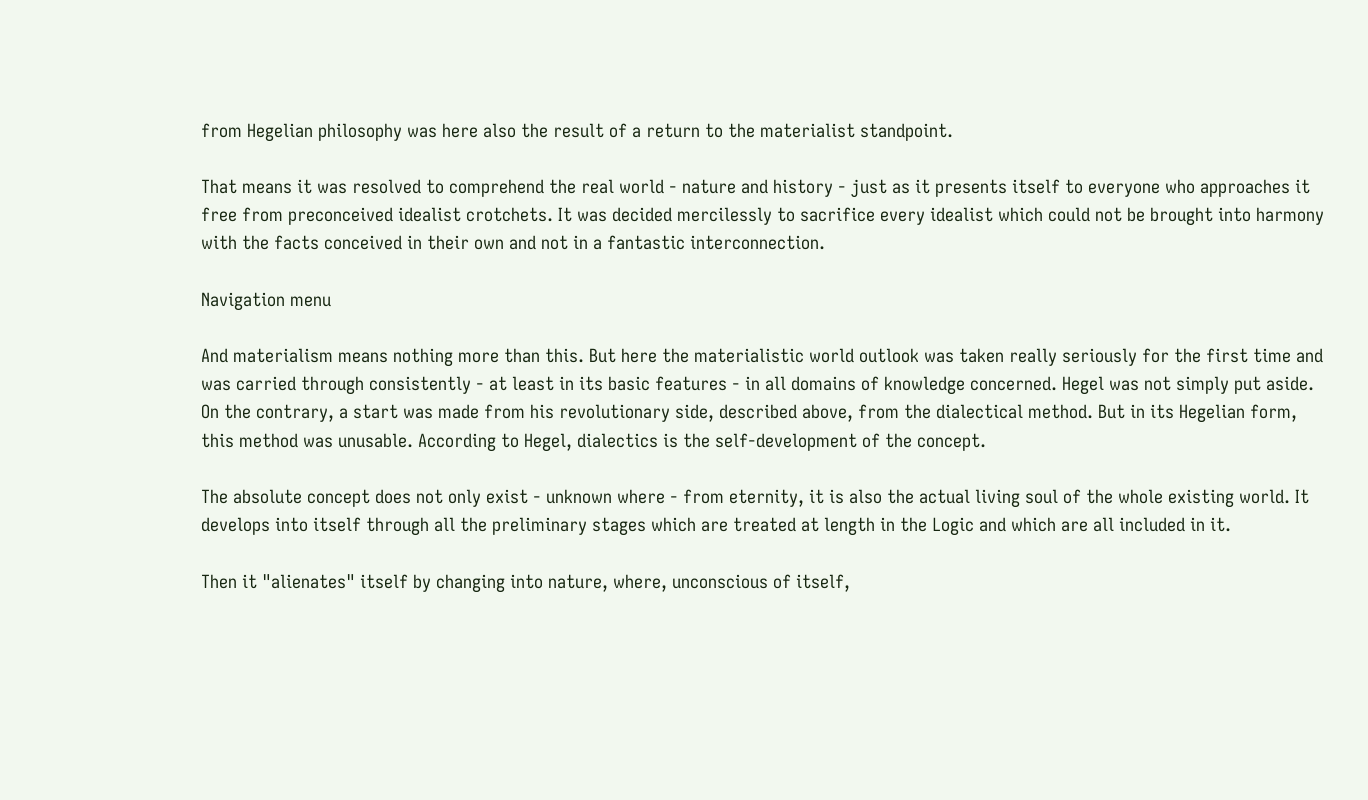from Hegelian philosophy was here also the result of a return to the materialist standpoint.

That means it was resolved to comprehend the real world - nature and history - just as it presents itself to everyone who approaches it free from preconceived idealist crotchets. It was decided mercilessly to sacrifice every idealist which could not be brought into harmony with the facts conceived in their own and not in a fantastic interconnection.

Navigation menu

And materialism means nothing more than this. But here the materialistic world outlook was taken really seriously for the first time and was carried through consistently - at least in its basic features - in all domains of knowledge concerned. Hegel was not simply put aside. On the contrary, a start was made from his revolutionary side, described above, from the dialectical method. But in its Hegelian form, this method was unusable. According to Hegel, dialectics is the self-development of the concept.

The absolute concept does not only exist - unknown where - from eternity, it is also the actual living soul of the whole existing world. It develops into itself through all the preliminary stages which are treated at length in the Logic and which are all included in it.

Then it "alienates" itself by changing into nature, where, unconscious of itself,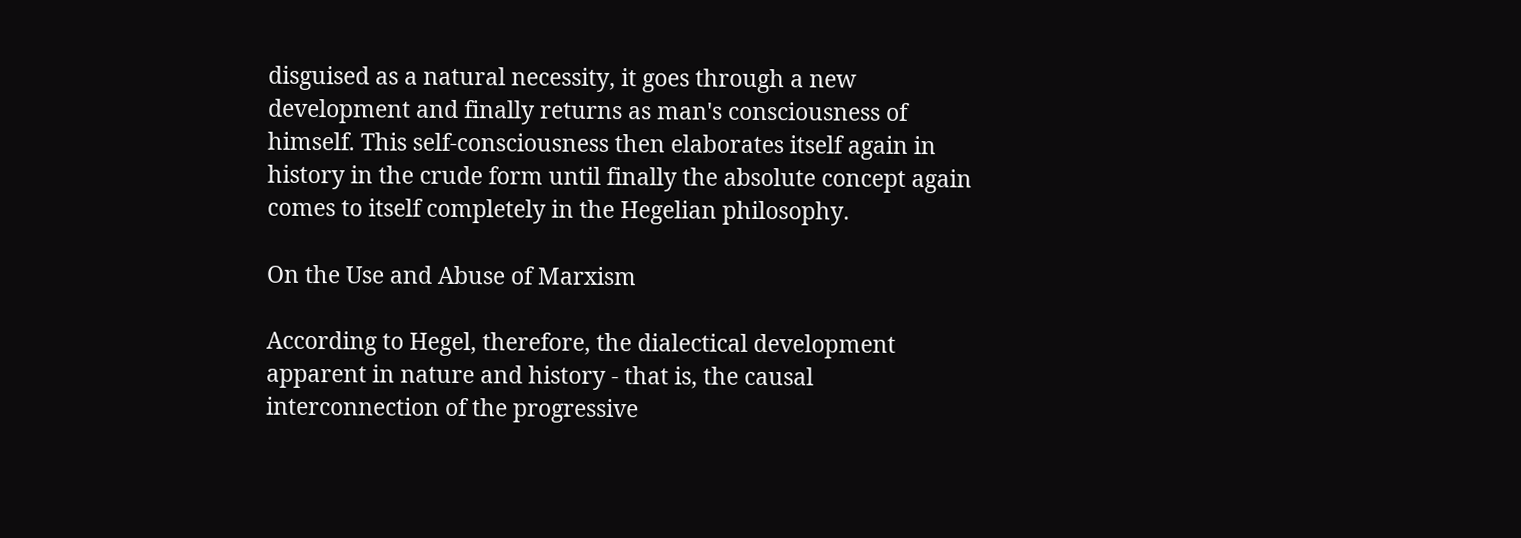disguised as a natural necessity, it goes through a new development and finally returns as man's consciousness of himself. This self-consciousness then elaborates itself again in history in the crude form until finally the absolute concept again comes to itself completely in the Hegelian philosophy.

On the Use and Abuse of Marxism

According to Hegel, therefore, the dialectical development apparent in nature and history - that is, the causal interconnection of the progressive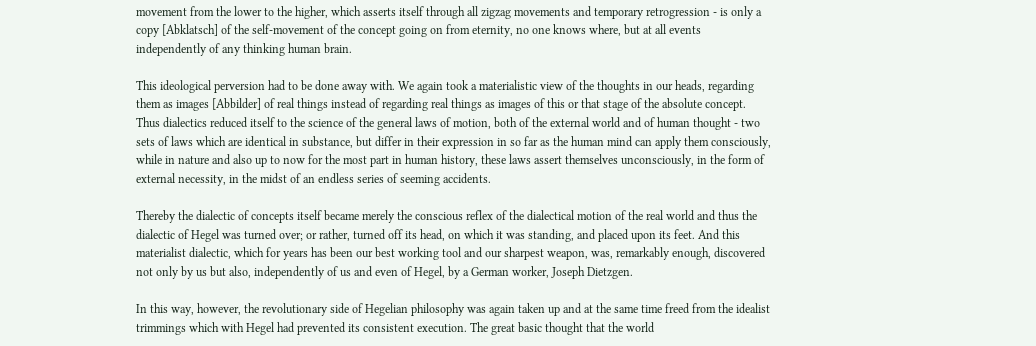movement from the lower to the higher, which asserts itself through all zigzag movements and temporary retrogression - is only a copy [Abklatsch] of the self-movement of the concept going on from eternity, no one knows where, but at all events independently of any thinking human brain.

This ideological perversion had to be done away with. We again took a materialistic view of the thoughts in our heads, regarding them as images [Abbilder] of real things instead of regarding real things as images of this or that stage of the absolute concept. Thus dialectics reduced itself to the science of the general laws of motion, both of the external world and of human thought - two sets of laws which are identical in substance, but differ in their expression in so far as the human mind can apply them consciously, while in nature and also up to now for the most part in human history, these laws assert themselves unconsciously, in the form of external necessity, in the midst of an endless series of seeming accidents.

Thereby the dialectic of concepts itself became merely the conscious reflex of the dialectical motion of the real world and thus the dialectic of Hegel was turned over; or rather, turned off its head, on which it was standing, and placed upon its feet. And this materialist dialectic, which for years has been our best working tool and our sharpest weapon, was, remarkably enough, discovered not only by us but also, independently of us and even of Hegel, by a German worker, Joseph Dietzgen.

In this way, however, the revolutionary side of Hegelian philosophy was again taken up and at the same time freed from the idealist trimmings which with Hegel had prevented its consistent execution. The great basic thought that the world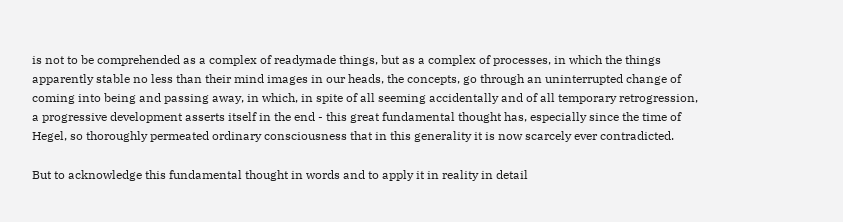is not to be comprehended as a complex of readymade things, but as a complex of processes, in which the things apparently stable no less than their mind images in our heads, the concepts, go through an uninterrupted change of coming into being and passing away, in which, in spite of all seeming accidentally and of all temporary retrogression, a progressive development asserts itself in the end - this great fundamental thought has, especially since the time of Hegel, so thoroughly permeated ordinary consciousness that in this generality it is now scarcely ever contradicted.

But to acknowledge this fundamental thought in words and to apply it in reality in detail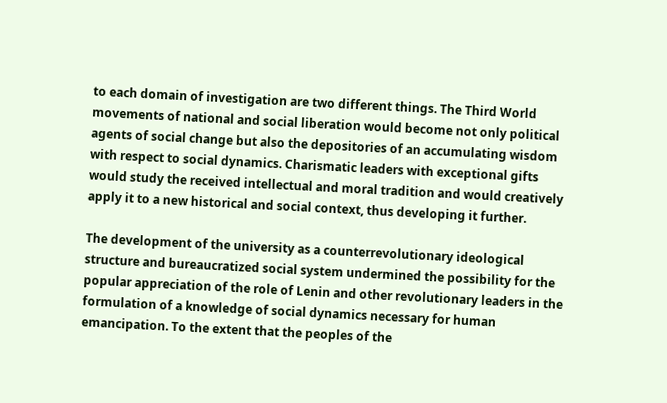to each domain of investigation are two different things. The Third World movements of national and social liberation would become not only political agents of social change but also the depositories of an accumulating wisdom with respect to social dynamics. Charismatic leaders with exceptional gifts would study the received intellectual and moral tradition and would creatively apply it to a new historical and social context, thus developing it further.

The development of the university as a counterrevolutionary ideological structure and bureaucratized social system undermined the possibility for the popular appreciation of the role of Lenin and other revolutionary leaders in the formulation of a knowledge of social dynamics necessary for human emancipation. To the extent that the peoples of the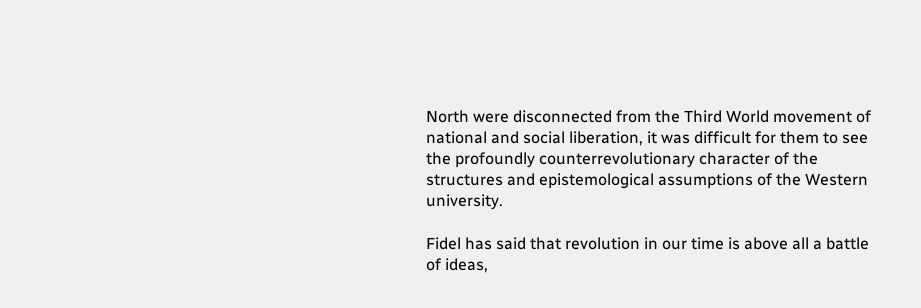North were disconnected from the Third World movement of national and social liberation, it was difficult for them to see the profoundly counterrevolutionary character of the structures and epistemological assumptions of the Western university.

Fidel has said that revolution in our time is above all a battle of ideas,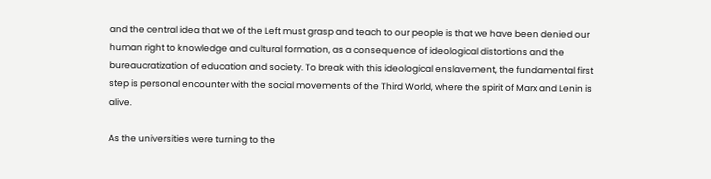and the central idea that we of the Left must grasp and teach to our people is that we have been denied our human right to knowledge and cultural formation, as a consequence of ideological distortions and the bureaucratization of education and society. To break with this ideological enslavement, the fundamental first step is personal encounter with the social movements of the Third World, where the spirit of Marx and Lenin is alive.

As the universities were turning to the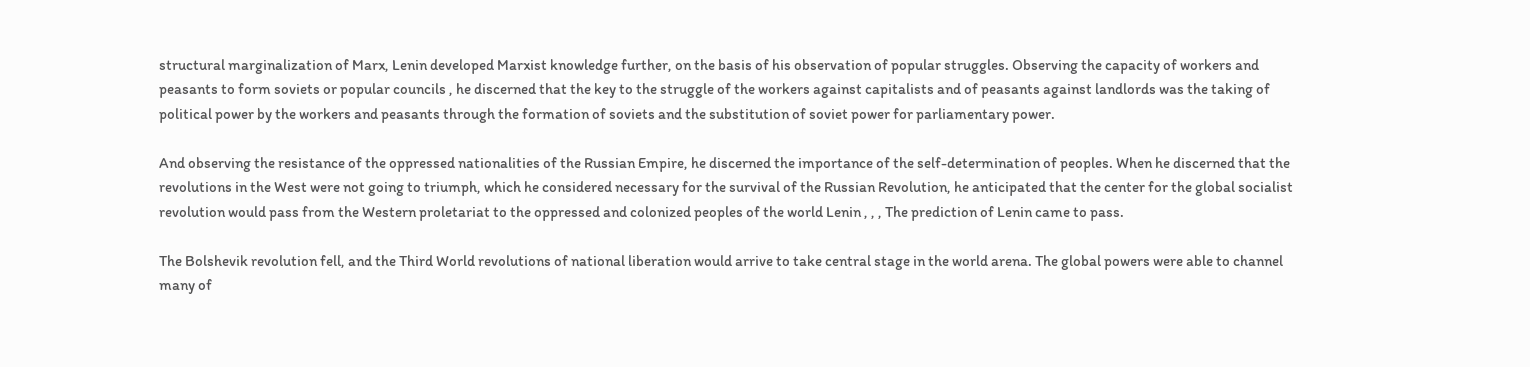structural marginalization of Marx, Lenin developed Marxist knowledge further, on the basis of his observation of popular struggles. Observing the capacity of workers and peasants to form soviets or popular councils , he discerned that the key to the struggle of the workers against capitalists and of peasants against landlords was the taking of political power by the workers and peasants through the formation of soviets and the substitution of soviet power for parliamentary power.

And observing the resistance of the oppressed nationalities of the Russian Empire, he discerned the importance of the self-determination of peoples. When he discerned that the revolutions in the West were not going to triumph, which he considered necessary for the survival of the Russian Revolution, he anticipated that the center for the global socialist revolution would pass from the Western proletariat to the oppressed and colonized peoples of the world Lenin , , , The prediction of Lenin came to pass.

The Bolshevik revolution fell, and the Third World revolutions of national liberation would arrive to take central stage in the world arena. The global powers were able to channel many of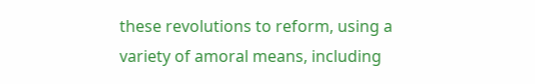these revolutions to reform, using a variety of amoral means, including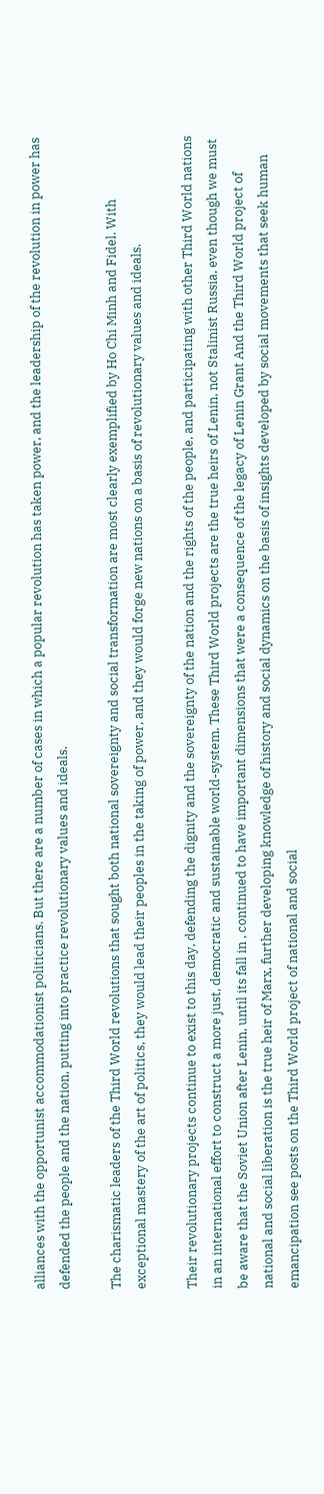alliances with the opportunist accommodationist politicians. But there are a number of cases in which a popular revolution has taken power, and the leadership of the revolution in power has defended the people and the nation, putting into practice revolutionary values and ideals.

The charismatic leaders of the Third World revolutions that sought both national sovereignty and social transformation are most clearly exemplified by Ho Chi Minh and Fidel. With exceptional mastery of the art of politics, they would lead their peoples in the taking of power, and they would forge new nations on a basis of revolutionary values and ideals.

Their revolutionary projects continue to exist to this day, defending the dignity and the sovereignty of the nation and the rights of the people, and participating with other Third World nations in an international effort to construct a more just, democratic and sustainable world-system. These Third World projects are the true heirs of Lenin, not Stalinist Russia, even though we must be aware that the Soviet Union after Lenin, until its fall in , continued to have important dimensions that were a consequence of the legacy of Lenin Grant And the Third World project of national and social liberation is the true heir of Marx, further developing knowledge of history and social dynamics on the basis of insights developed by social movements that seek human emancipation see posts on the Third World project of national and social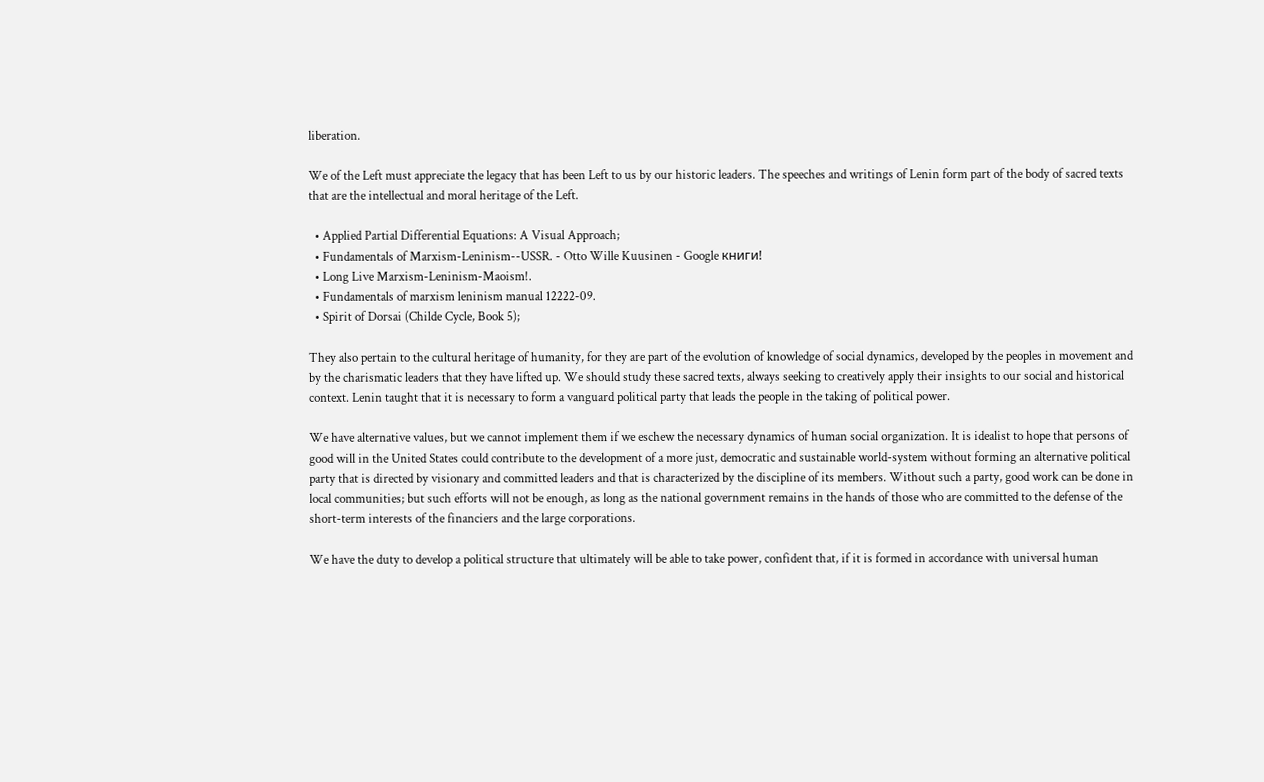liberation.

We of the Left must appreciate the legacy that has been Left to us by our historic leaders. The speeches and writings of Lenin form part of the body of sacred texts that are the intellectual and moral heritage of the Left.

  • Applied Partial Differential Equations: A Visual Approach;
  • Fundamentals of Marxism-Leninism--USSR. - Otto Wille Kuusinen - Google книги!
  • Long Live Marxism-Leninism-Maoism!.
  • Fundamentals of marxism leninism manual 12222-09.
  • Spirit of Dorsai (Childe Cycle, Book 5);

They also pertain to the cultural heritage of humanity, for they are part of the evolution of knowledge of social dynamics, developed by the peoples in movement and by the charismatic leaders that they have lifted up. We should study these sacred texts, always seeking to creatively apply their insights to our social and historical context. Lenin taught that it is necessary to form a vanguard political party that leads the people in the taking of political power.

We have alternative values, but we cannot implement them if we eschew the necessary dynamics of human social organization. It is idealist to hope that persons of good will in the United States could contribute to the development of a more just, democratic and sustainable world-system without forming an alternative political party that is directed by visionary and committed leaders and that is characterized by the discipline of its members. Without such a party, good work can be done in local communities; but such efforts will not be enough, as long as the national government remains in the hands of those who are committed to the defense of the short-term interests of the financiers and the large corporations.

We have the duty to develop a political structure that ultimately will be able to take power, confident that, if it is formed in accordance with universal human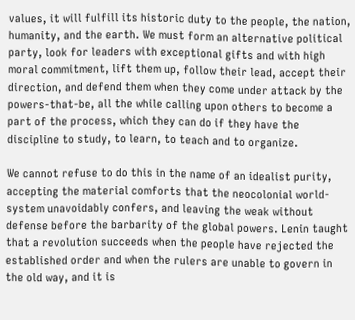values, it will fulfill its historic duty to the people, the nation, humanity, and the earth. We must form an alternative political party, look for leaders with exceptional gifts and with high moral commitment, lift them up, follow their lead, accept their direction, and defend them when they come under attack by the powers-that-be, all the while calling upon others to become a part of the process, which they can do if they have the discipline to study, to learn, to teach and to organize.

We cannot refuse to do this in the name of an idealist purity, accepting the material comforts that the neocolonial world-system unavoidably confers, and leaving the weak without defense before the barbarity of the global powers. Lenin taught that a revolution succeeds when the people have rejected the established order and when the rulers are unable to govern in the old way, and it is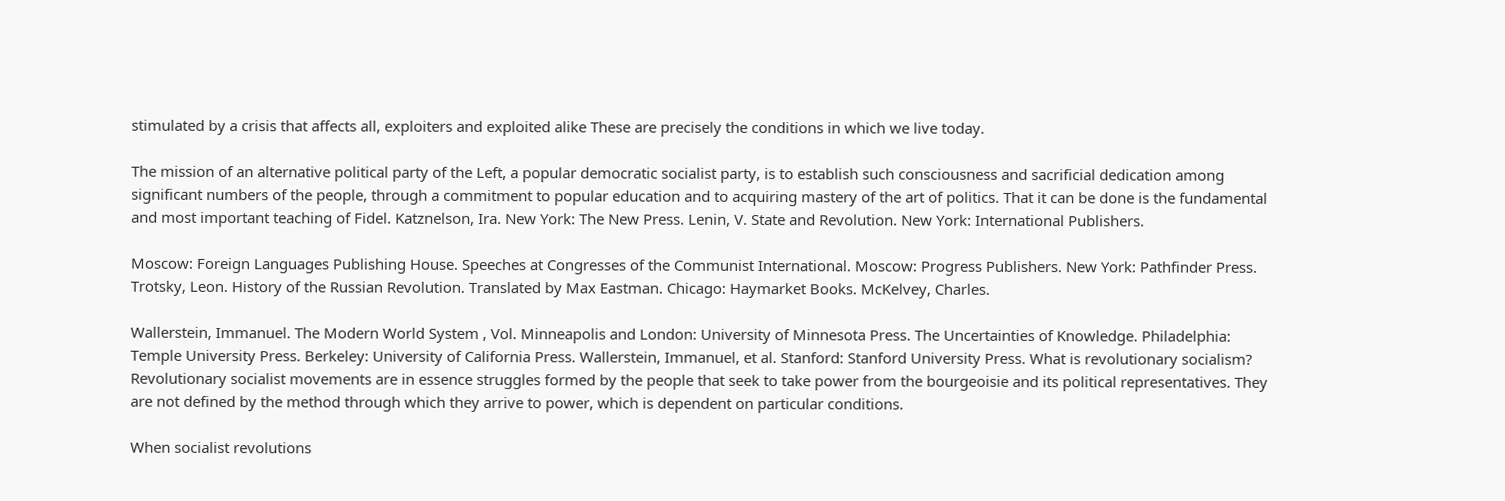stimulated by a crisis that affects all, exploiters and exploited alike These are precisely the conditions in which we live today.

The mission of an alternative political party of the Left, a popular democratic socialist party, is to establish such consciousness and sacrificial dedication among significant numbers of the people, through a commitment to popular education and to acquiring mastery of the art of politics. That it can be done is the fundamental and most important teaching of Fidel. Katznelson, Ira. New York: The New Press. Lenin, V. State and Revolution. New York: International Publishers.

Moscow: Foreign Languages Publishing House. Speeches at Congresses of the Communist International. Moscow: Progress Publishers. New York: Pathfinder Press. Trotsky, Leon. History of the Russian Revolution. Translated by Max Eastman. Chicago: Haymarket Books. McKelvey, Charles.

Wallerstein, Immanuel. The Modern World System , Vol. Minneapolis and London: University of Minnesota Press. The Uncertainties of Knowledge. Philadelphia: Temple University Press. Berkeley: University of California Press. Wallerstein, Immanuel, et al. Stanford: Stanford University Press. What is revolutionary socialism? Revolutionary socialist movements are in essence struggles formed by the people that seek to take power from the bourgeoisie and its political representatives. They are not defined by the method through which they arrive to power, which is dependent on particular conditions.

When socialist revolutions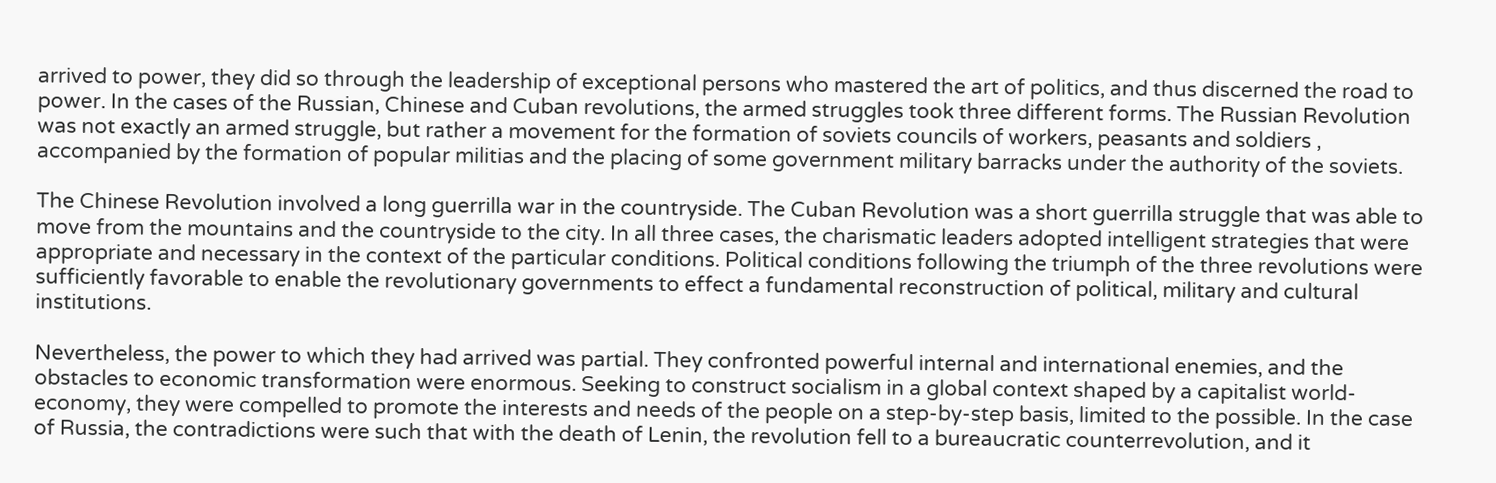arrived to power, they did so through the leadership of exceptional persons who mastered the art of politics, and thus discerned the road to power. In the cases of the Russian, Chinese and Cuban revolutions, the armed struggles took three different forms. The Russian Revolution was not exactly an armed struggle, but rather a movement for the formation of soviets councils of workers, peasants and soldiers , accompanied by the formation of popular militias and the placing of some government military barracks under the authority of the soviets.

The Chinese Revolution involved a long guerrilla war in the countryside. The Cuban Revolution was a short guerrilla struggle that was able to move from the mountains and the countryside to the city. In all three cases, the charismatic leaders adopted intelligent strategies that were appropriate and necessary in the context of the particular conditions. Political conditions following the triumph of the three revolutions were sufficiently favorable to enable the revolutionary governments to effect a fundamental reconstruction of political, military and cultural institutions.

Nevertheless, the power to which they had arrived was partial. They confronted powerful internal and international enemies, and the obstacles to economic transformation were enormous. Seeking to construct socialism in a global context shaped by a capitalist world-economy, they were compelled to promote the interests and needs of the people on a step-by-step basis, limited to the possible. In the case of Russia, the contradictions were such that with the death of Lenin, the revolution fell to a bureaucratic counterrevolution, and it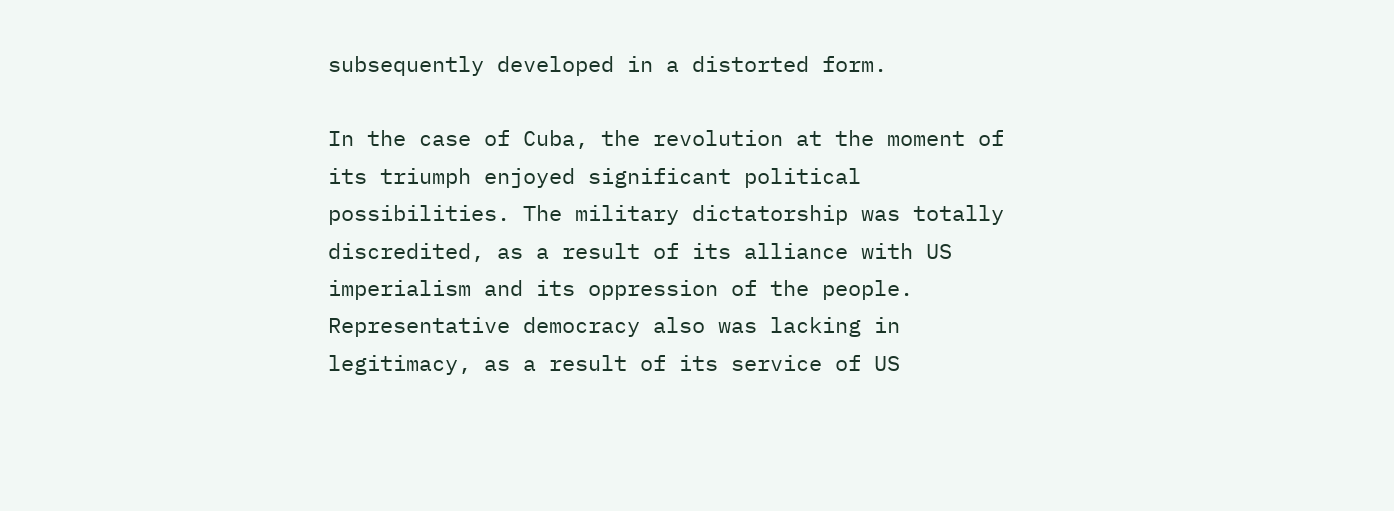subsequently developed in a distorted form.

In the case of Cuba, the revolution at the moment of its triumph enjoyed significant political possibilities. The military dictatorship was totally discredited, as a result of its alliance with US imperialism and its oppression of the people. Representative democracy also was lacking in legitimacy, as a result of its service of US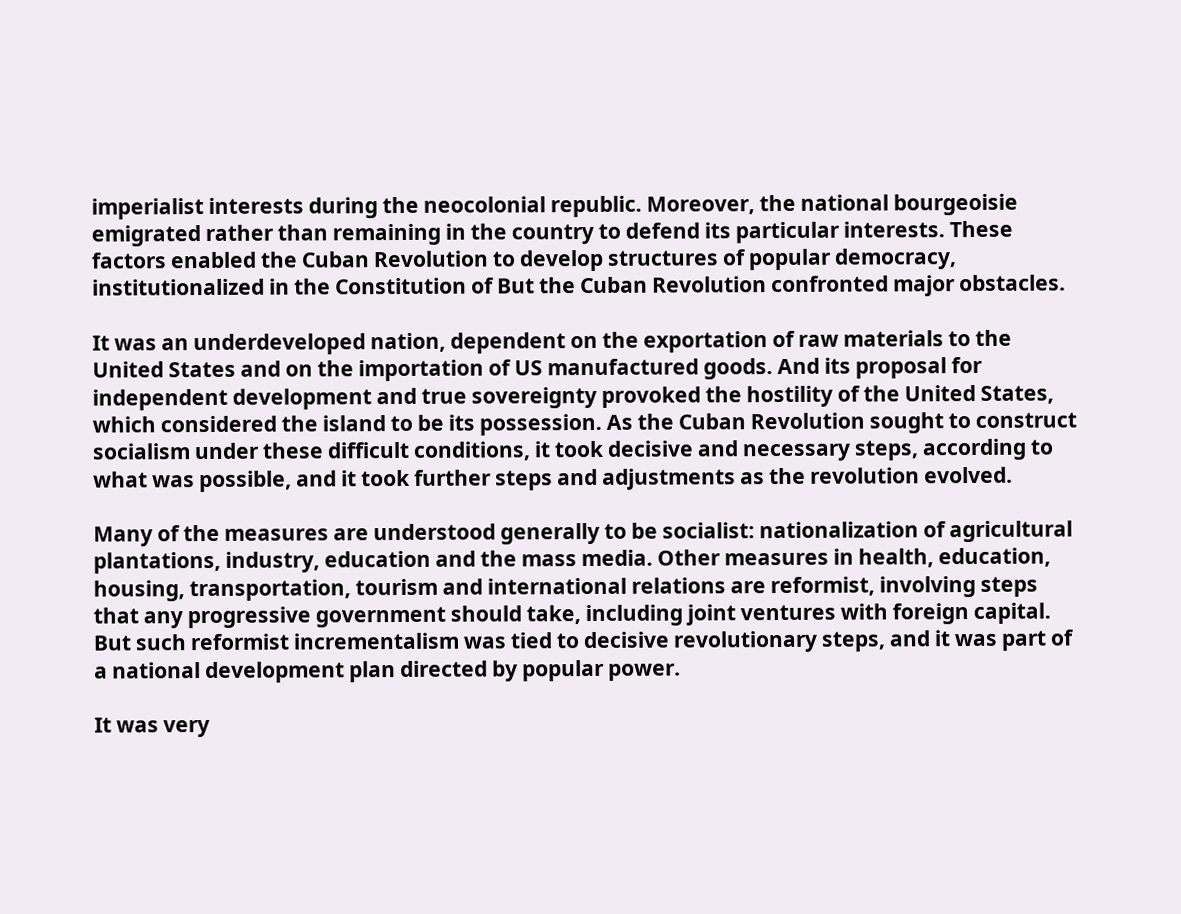imperialist interests during the neocolonial republic. Moreover, the national bourgeoisie emigrated rather than remaining in the country to defend its particular interests. These factors enabled the Cuban Revolution to develop structures of popular democracy, institutionalized in the Constitution of But the Cuban Revolution confronted major obstacles.

It was an underdeveloped nation, dependent on the exportation of raw materials to the United States and on the importation of US manufactured goods. And its proposal for independent development and true sovereignty provoked the hostility of the United States, which considered the island to be its possession. As the Cuban Revolution sought to construct socialism under these difficult conditions, it took decisive and necessary steps, according to what was possible, and it took further steps and adjustments as the revolution evolved.

Many of the measures are understood generally to be socialist: nationalization of agricultural plantations, industry, education and the mass media. Other measures in health, education, housing, transportation, tourism and international relations are reformist, involving steps that any progressive government should take, including joint ventures with foreign capital. But such reformist incrementalism was tied to decisive revolutionary steps, and it was part of a national development plan directed by popular power.

It was very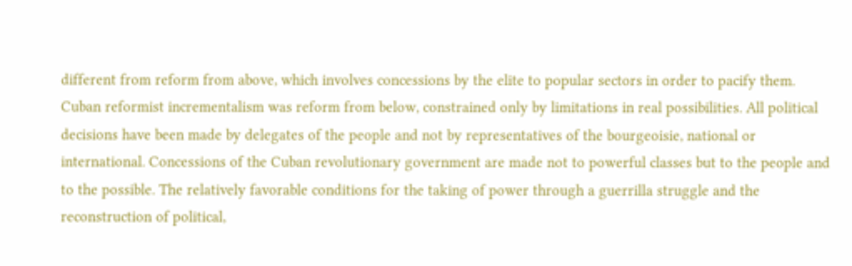different from reform from above, which involves concessions by the elite to popular sectors in order to pacify them. Cuban reformist incrementalism was reform from below, constrained only by limitations in real possibilities. All political decisions have been made by delegates of the people and not by representatives of the bourgeoisie, national or international. Concessions of the Cuban revolutionary government are made not to powerful classes but to the people and to the possible. The relatively favorable conditions for the taking of power through a guerrilla struggle and the reconstruction of political,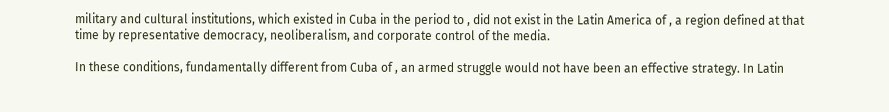military and cultural institutions, which existed in Cuba in the period to , did not exist in the Latin America of , a region defined at that time by representative democracy, neoliberalism, and corporate control of the media.

In these conditions, fundamentally different from Cuba of , an armed struggle would not have been an effective strategy. In Latin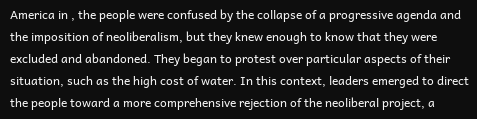America in , the people were confused by the collapse of a progressive agenda and the imposition of neoliberalism, but they knew enough to know that they were excluded and abandoned. They began to protest over particular aspects of their situation, such as the high cost of water. In this context, leaders emerged to direct the people toward a more comprehensive rejection of the neoliberal project, a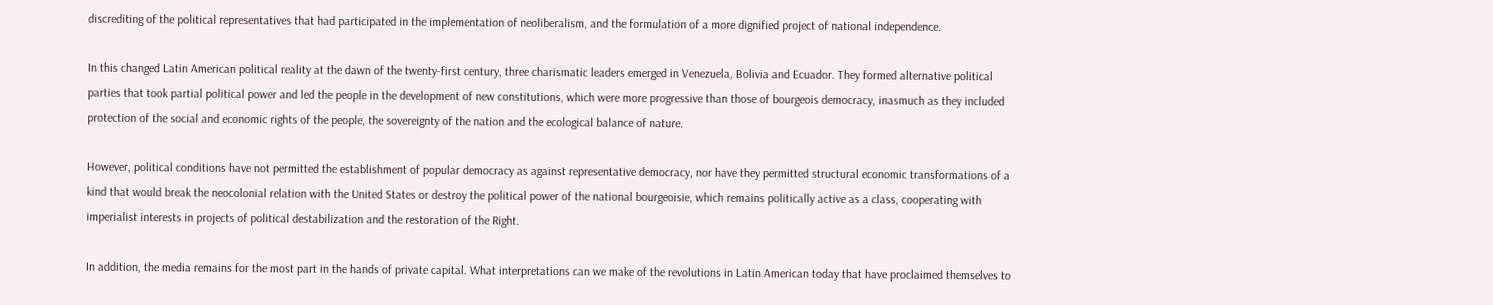discrediting of the political representatives that had participated in the implementation of neoliberalism, and the formulation of a more dignified project of national independence.

In this changed Latin American political reality at the dawn of the twenty-first century, three charismatic leaders emerged in Venezuela, Bolivia and Ecuador. They formed alternative political parties that took partial political power and led the people in the development of new constitutions, which were more progressive than those of bourgeois democracy, inasmuch as they included protection of the social and economic rights of the people, the sovereignty of the nation and the ecological balance of nature.

However, political conditions have not permitted the establishment of popular democracy as against representative democracy, nor have they permitted structural economic transformations of a kind that would break the neocolonial relation with the United States or destroy the political power of the national bourgeoisie, which remains politically active as a class, cooperating with imperialist interests in projects of political destabilization and the restoration of the Right.

In addition, the media remains for the most part in the hands of private capital. What interpretations can we make of the revolutions in Latin American today that have proclaimed themselves to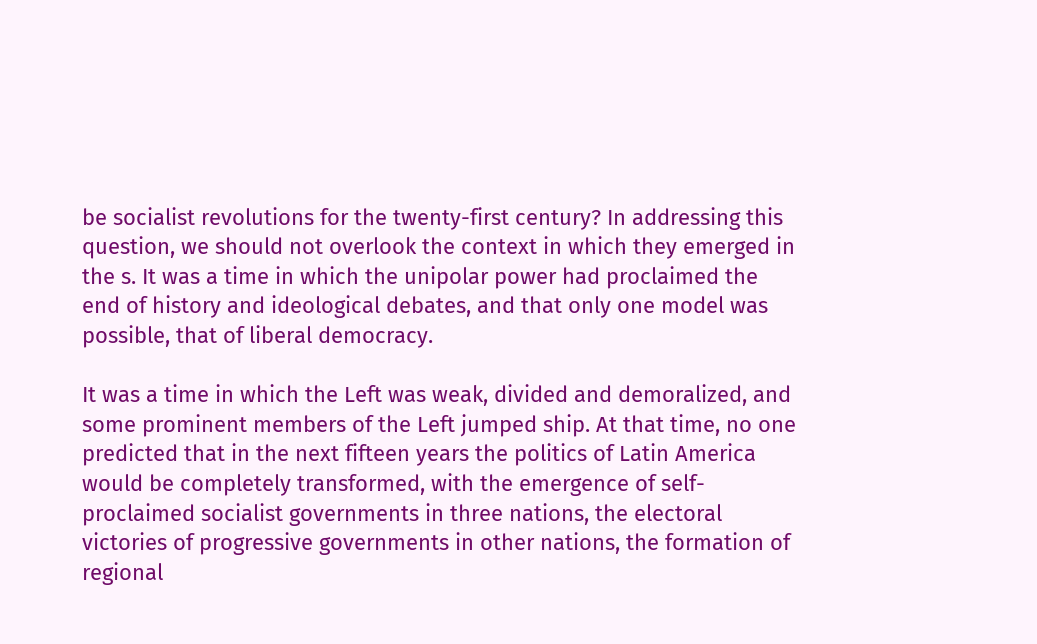be socialist revolutions for the twenty-first century? In addressing this question, we should not overlook the context in which they emerged in the s. It was a time in which the unipolar power had proclaimed the end of history and ideological debates, and that only one model was possible, that of liberal democracy.

It was a time in which the Left was weak, divided and demoralized, and some prominent members of the Left jumped ship. At that time, no one predicted that in the next fifteen years the politics of Latin America would be completely transformed, with the emergence of self-proclaimed socialist governments in three nations, the electoral victories of progressive governments in other nations, the formation of regional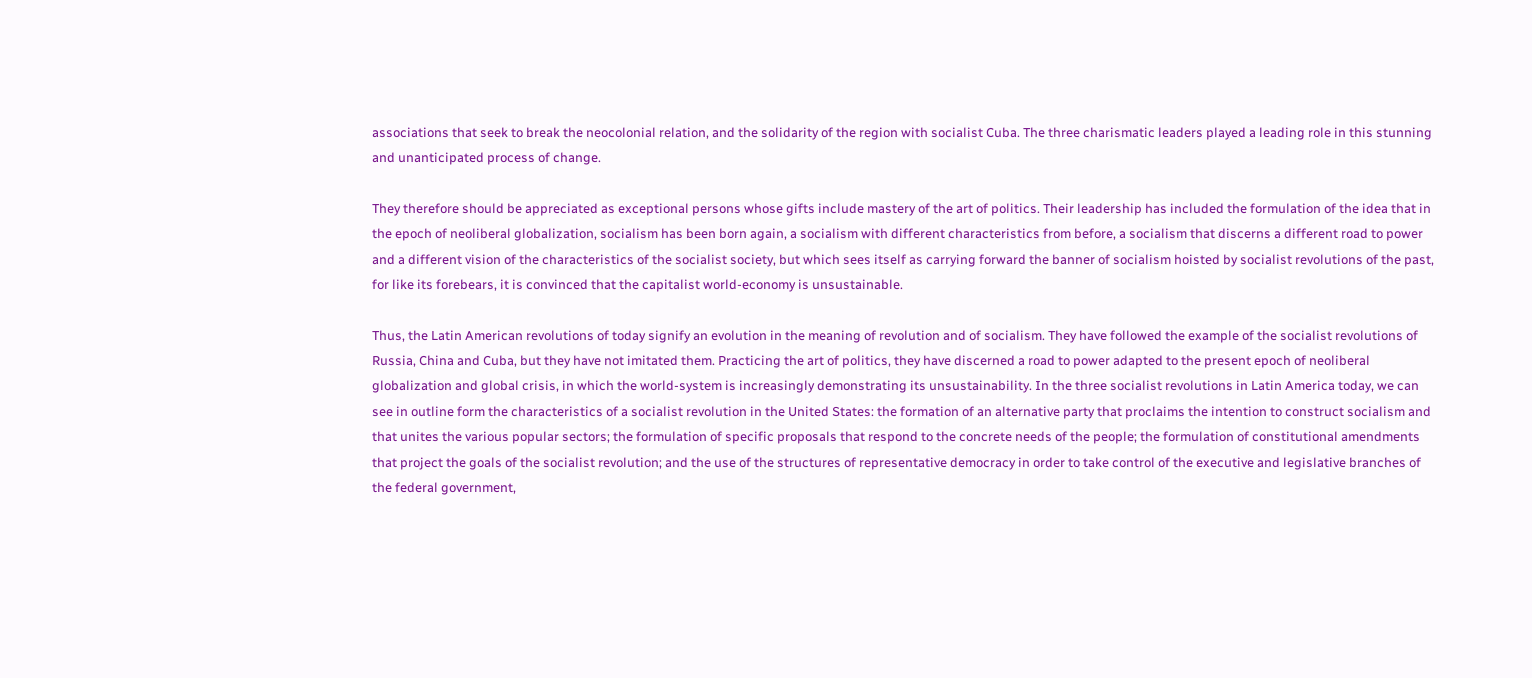associations that seek to break the neocolonial relation, and the solidarity of the region with socialist Cuba. The three charismatic leaders played a leading role in this stunning and unanticipated process of change.

They therefore should be appreciated as exceptional persons whose gifts include mastery of the art of politics. Their leadership has included the formulation of the idea that in the epoch of neoliberal globalization, socialism has been born again, a socialism with different characteristics from before, a socialism that discerns a different road to power and a different vision of the characteristics of the socialist society, but which sees itself as carrying forward the banner of socialism hoisted by socialist revolutions of the past, for like its forebears, it is convinced that the capitalist world-economy is unsustainable.

Thus, the Latin American revolutions of today signify an evolution in the meaning of revolution and of socialism. They have followed the example of the socialist revolutions of Russia, China and Cuba, but they have not imitated them. Practicing the art of politics, they have discerned a road to power adapted to the present epoch of neoliberal globalization and global crisis, in which the world-system is increasingly demonstrating its unsustainability. In the three socialist revolutions in Latin America today, we can see in outline form the characteristics of a socialist revolution in the United States: the formation of an alternative party that proclaims the intention to construct socialism and that unites the various popular sectors; the formulation of specific proposals that respond to the concrete needs of the people; the formulation of constitutional amendments that project the goals of the socialist revolution; and the use of the structures of representative democracy in order to take control of the executive and legislative branches of the federal government,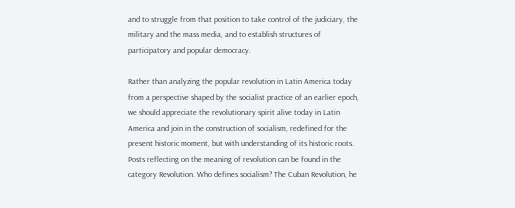and to struggle from that position to take control of the judiciary, the military and the mass media, and to establish structures of participatory and popular democracy.

Rather than analyzing the popular revolution in Latin America today from a perspective shaped by the socialist practice of an earlier epoch, we should appreciate the revolutionary spirit alive today in Latin America and join in the construction of socialism, redefined for the present historic moment, but with understanding of its historic roots. Posts reflecting on the meaning of revolution can be found in the category Revolution. Who defines socialism? The Cuban Revolution, he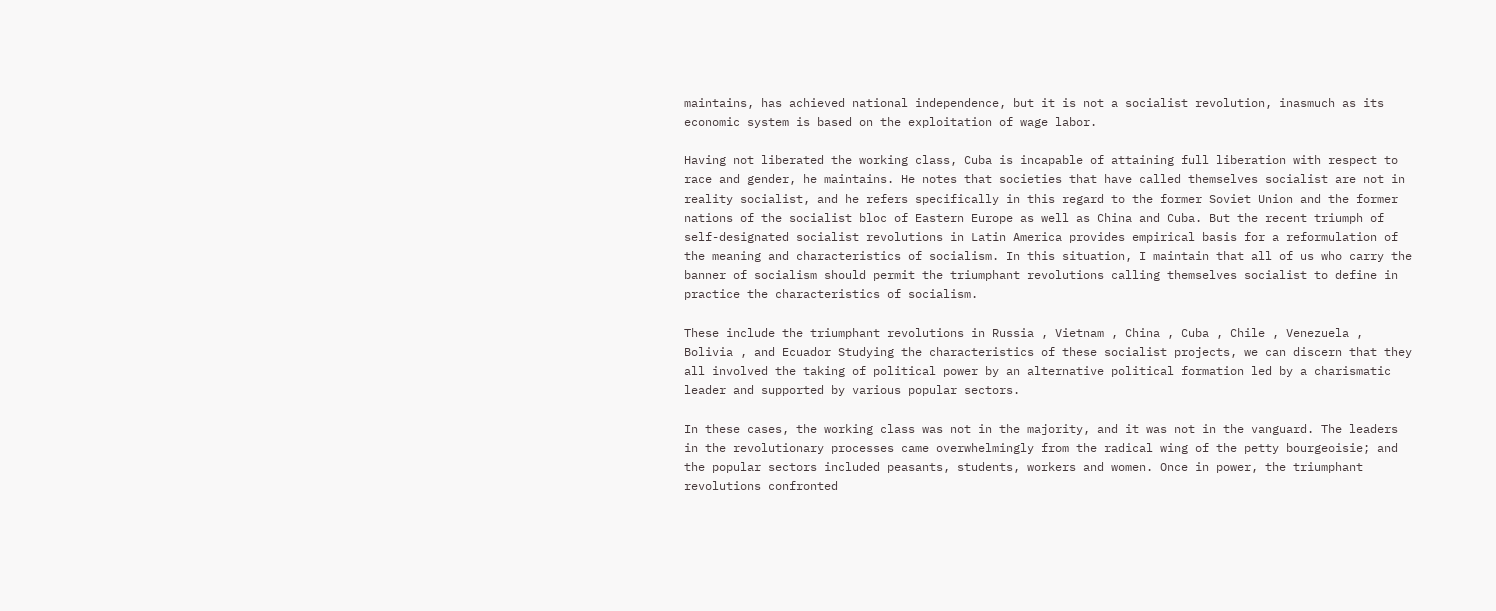maintains, has achieved national independence, but it is not a socialist revolution, inasmuch as its economic system is based on the exploitation of wage labor.

Having not liberated the working class, Cuba is incapable of attaining full liberation with respect to race and gender, he maintains. He notes that societies that have called themselves socialist are not in reality socialist, and he refers specifically in this regard to the former Soviet Union and the former nations of the socialist bloc of Eastern Europe as well as China and Cuba. But the recent triumph of self-designated socialist revolutions in Latin America provides empirical basis for a reformulation of the meaning and characteristics of socialism. In this situation, I maintain that all of us who carry the banner of socialism should permit the triumphant revolutions calling themselves socialist to define in practice the characteristics of socialism.

These include the triumphant revolutions in Russia , Vietnam , China , Cuba , Chile , Venezuela , Bolivia , and Ecuador Studying the characteristics of these socialist projects, we can discern that they all involved the taking of political power by an alternative political formation led by a charismatic leader and supported by various popular sectors.

In these cases, the working class was not in the majority, and it was not in the vanguard. The leaders in the revolutionary processes came overwhelmingly from the radical wing of the petty bourgeoisie; and the popular sectors included peasants, students, workers and women. Once in power, the triumphant revolutions confronted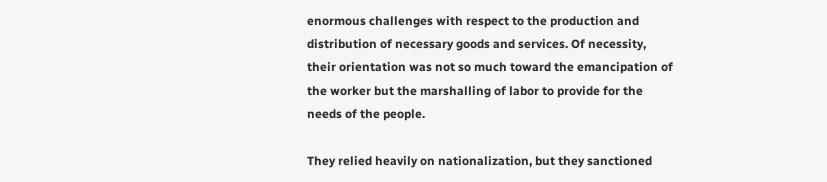enormous challenges with respect to the production and distribution of necessary goods and services. Of necessity, their orientation was not so much toward the emancipation of the worker but the marshalling of labor to provide for the needs of the people.

They relied heavily on nationalization, but they sanctioned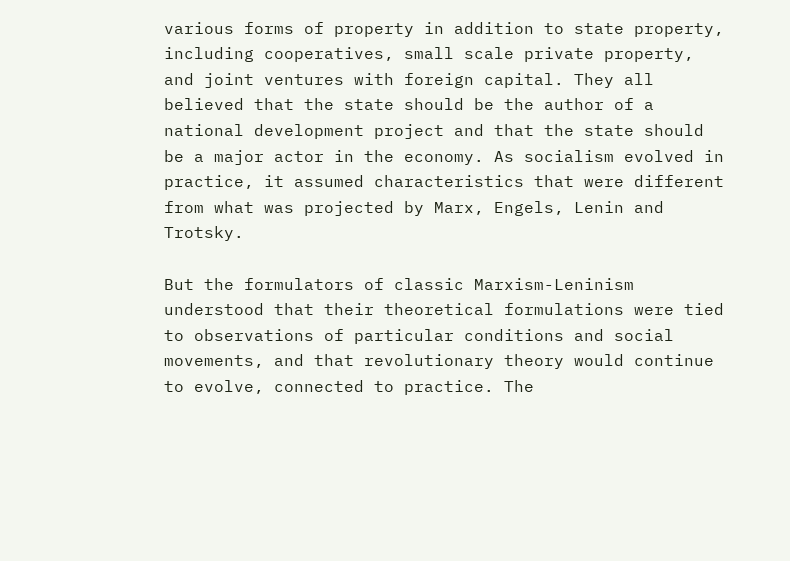various forms of property in addition to state property, including cooperatives, small scale private property, and joint ventures with foreign capital. They all believed that the state should be the author of a national development project and that the state should be a major actor in the economy. As socialism evolved in practice, it assumed characteristics that were different from what was projected by Marx, Engels, Lenin and Trotsky.

But the formulators of classic Marxism-Leninism understood that their theoretical formulations were tied to observations of particular conditions and social movements, and that revolutionary theory would continue to evolve, connected to practice. The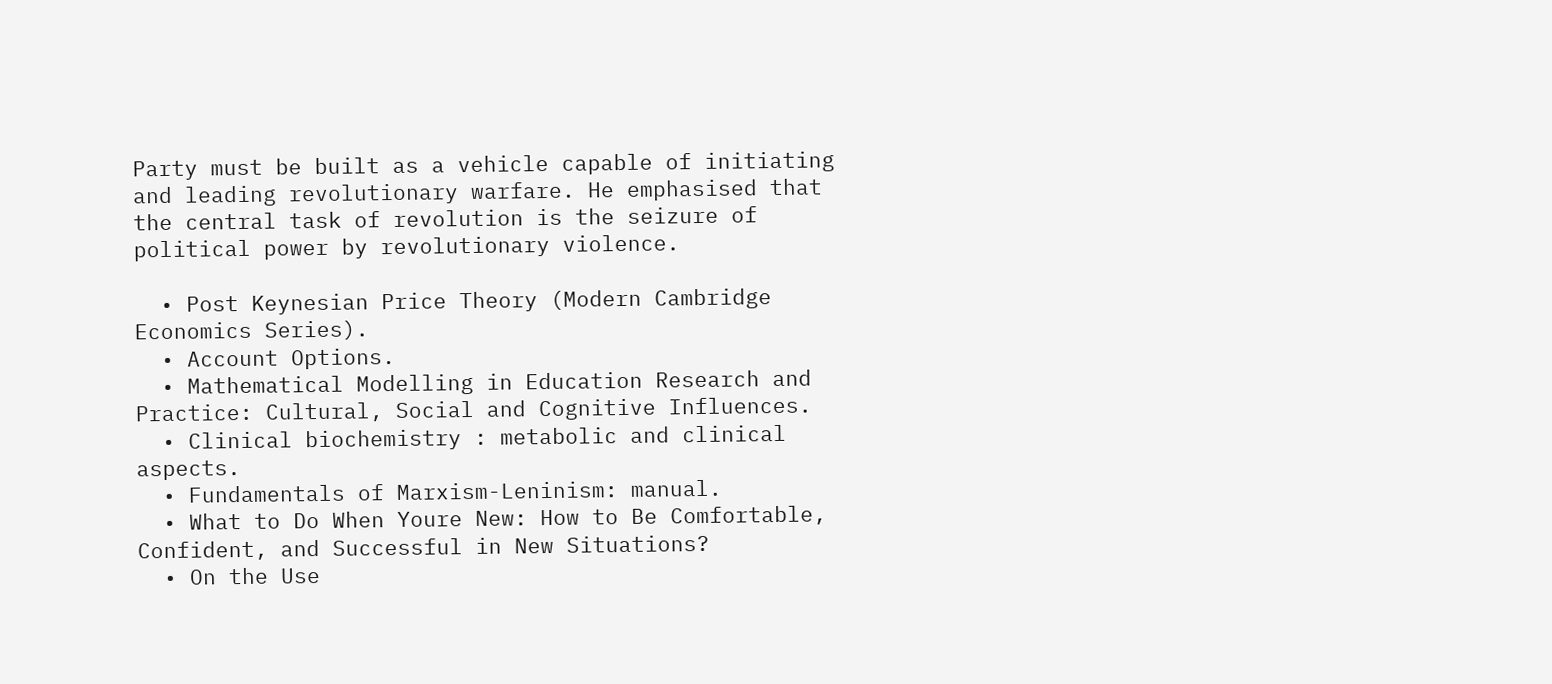Party must be built as a vehicle capable of initiating and leading revolutionary warfare. He emphasised that the central task of revolution is the seizure of political power by revolutionary violence.

  • Post Keynesian Price Theory (Modern Cambridge Economics Series).
  • Account Options.
  • Mathematical Modelling in Education Research and Practice: Cultural, Social and Cognitive Influences.
  • Clinical biochemistry : metabolic and clinical aspects.
  • Fundamentals of Marxism-Leninism: manual.
  • What to Do When Youre New: How to Be Comfortable, Confident, and Successful in New Situations?
  • On the Use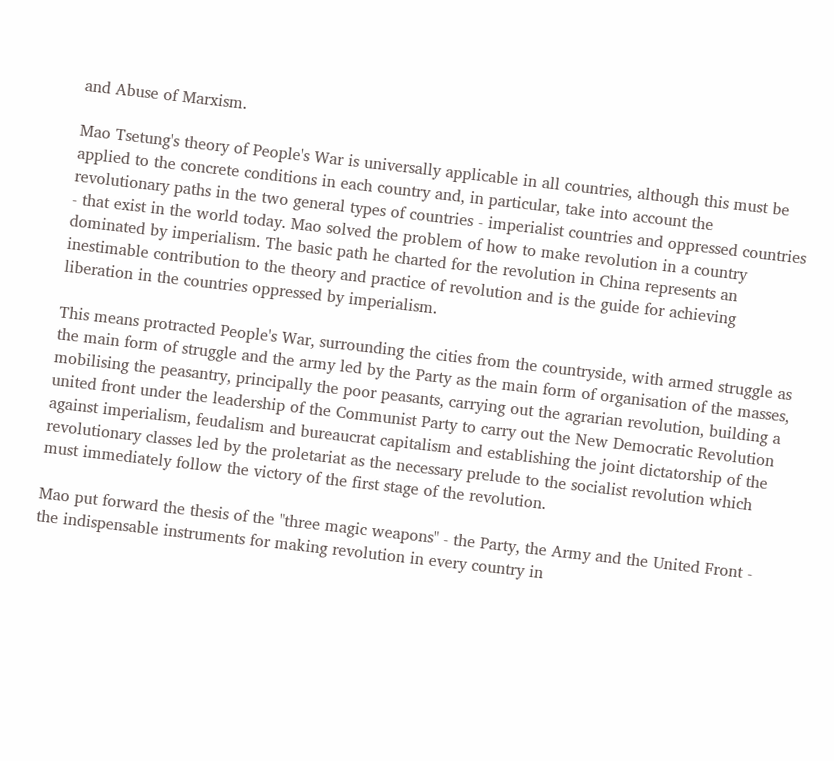and Abuse of Marxism.

Mao Tsetung's theory of People's War is universally applicable in all countries, although this must be applied to the concrete conditions in each country and, in particular, take into account the revolutionary paths in the two general types of countries - imperialist countries and oppressed countries - that exist in the world today. Mao solved the problem of how to make revolution in a country dominated by imperialism. The basic path he charted for the revolution in China represents an inestimable contribution to the theory and practice of revolution and is the guide for achieving liberation in the countries oppressed by imperialism.

This means protracted People's War, surrounding the cities from the countryside, with armed struggle as the main form of struggle and the army led by the Party as the main form of organisation of the masses, mobilising the peasantry, principally the poor peasants, carrying out the agrarian revolution, building a united front under the leadership of the Communist Party to carry out the New Democratic Revolution against imperialism, feudalism and bureaucrat capitalism and establishing the joint dictatorship of the revolutionary classes led by the proletariat as the necessary prelude to the socialist revolution which must immediately follow the victory of the first stage of the revolution.

Mao put forward the thesis of the "three magic weapons" - the Party, the Army and the United Front - the indispensable instruments for making revolution in every country in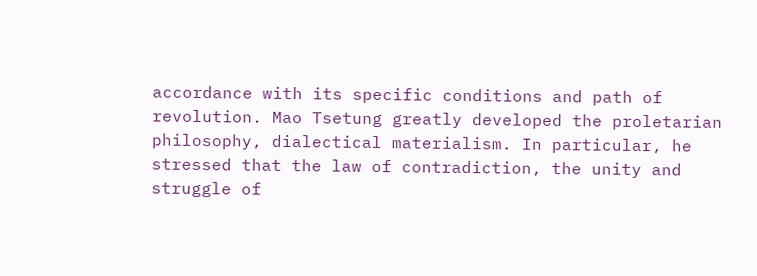accordance with its specific conditions and path of revolution. Mao Tsetung greatly developed the proletarian philosophy, dialectical materialism. In particular, he stressed that the law of contradiction, the unity and struggle of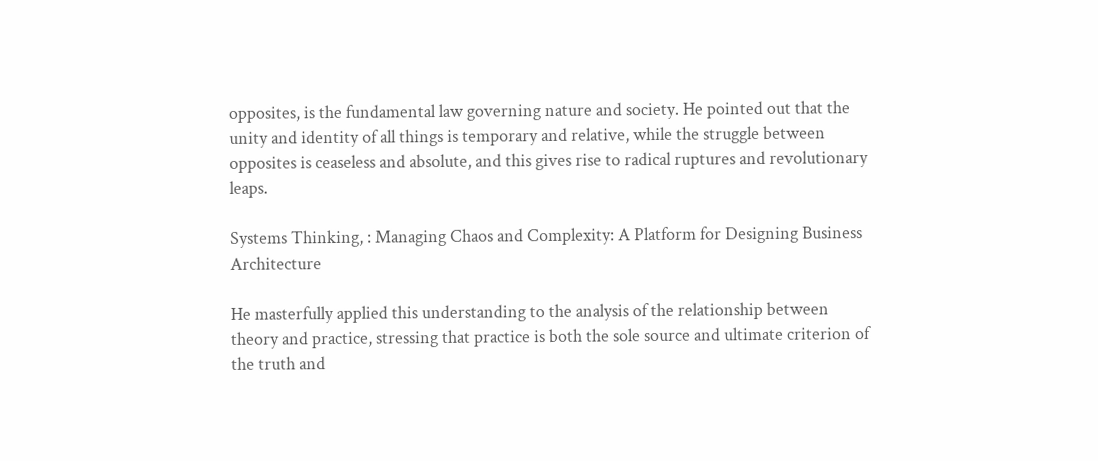opposites, is the fundamental law governing nature and society. He pointed out that the unity and identity of all things is temporary and relative, while the struggle between opposites is ceaseless and absolute, and this gives rise to radical ruptures and revolutionary leaps.

Systems Thinking, : Managing Chaos and Complexity: A Platform for Designing Business Architecture

He masterfully applied this understanding to the analysis of the relationship between theory and practice, stressing that practice is both the sole source and ultimate criterion of the truth and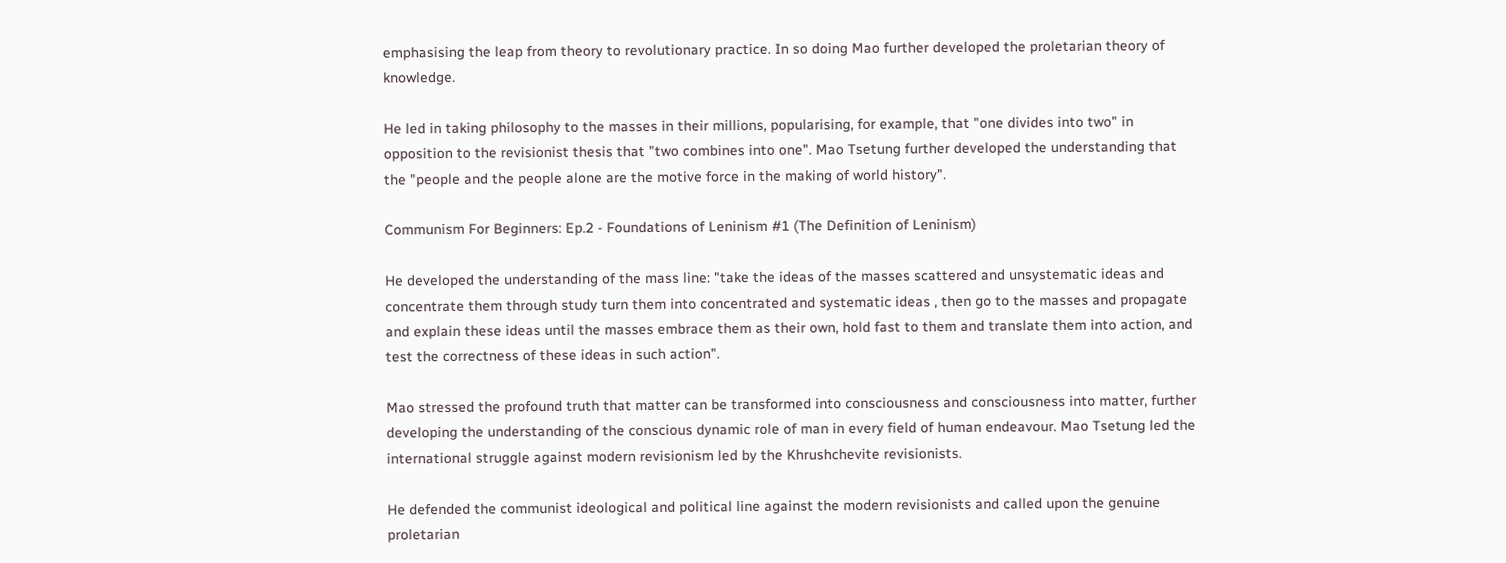emphasising the leap from theory to revolutionary practice. In so doing Mao further developed the proletarian theory of knowledge.

He led in taking philosophy to the masses in their millions, popularising, for example, that "one divides into two" in opposition to the revisionist thesis that "two combines into one". Mao Tsetung further developed the understanding that the "people and the people alone are the motive force in the making of world history".

Communism For Beginners: Ep.2 - Foundations of Leninism #1 (The Definition of Leninism)

He developed the understanding of the mass line: "take the ideas of the masses scattered and unsystematic ideas and concentrate them through study turn them into concentrated and systematic ideas , then go to the masses and propagate and explain these ideas until the masses embrace them as their own, hold fast to them and translate them into action, and test the correctness of these ideas in such action".

Mao stressed the profound truth that matter can be transformed into consciousness and consciousness into matter, further developing the understanding of the conscious dynamic role of man in every field of human endeavour. Mao Tsetung led the international struggle against modern revisionism led by the Khrushchevite revisionists.

He defended the communist ideological and political line against the modern revisionists and called upon the genuine proletarian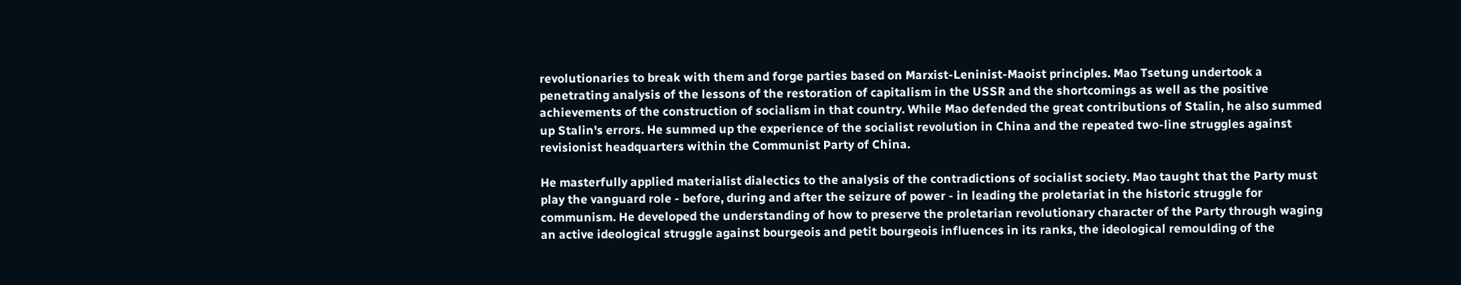revolutionaries to break with them and forge parties based on Marxist-Leninist-Maoist principles. Mao Tsetung undertook a penetrating analysis of the lessons of the restoration of capitalism in the USSR and the shortcomings as well as the positive achievements of the construction of socialism in that country. While Mao defended the great contributions of Stalin, he also summed up Stalin's errors. He summed up the experience of the socialist revolution in China and the repeated two-line struggles against revisionist headquarters within the Communist Party of China.

He masterfully applied materialist dialectics to the analysis of the contradictions of socialist society. Mao taught that the Party must play the vanguard role - before, during and after the seizure of power - in leading the proletariat in the historic struggle for communism. He developed the understanding of how to preserve the proletarian revolutionary character of the Party through waging an active ideological struggle against bourgeois and petit bourgeois influences in its ranks, the ideological remoulding of the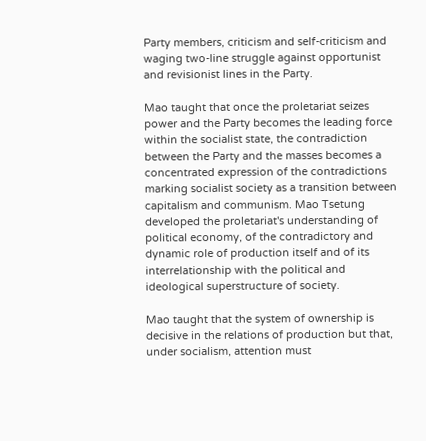Party members, criticism and self-criticism and waging two-line struggle against opportunist and revisionist lines in the Party.

Mao taught that once the proletariat seizes power and the Party becomes the leading force within the socialist state, the contradiction between the Party and the masses becomes a concentrated expression of the contradictions marking socialist society as a transition between capitalism and communism. Mao Tsetung developed the proletariat's understanding of political economy, of the contradictory and dynamic role of production itself and of its interrelationship with the political and ideological superstructure of society.

Mao taught that the system of ownership is decisive in the relations of production but that, under socialism, attention must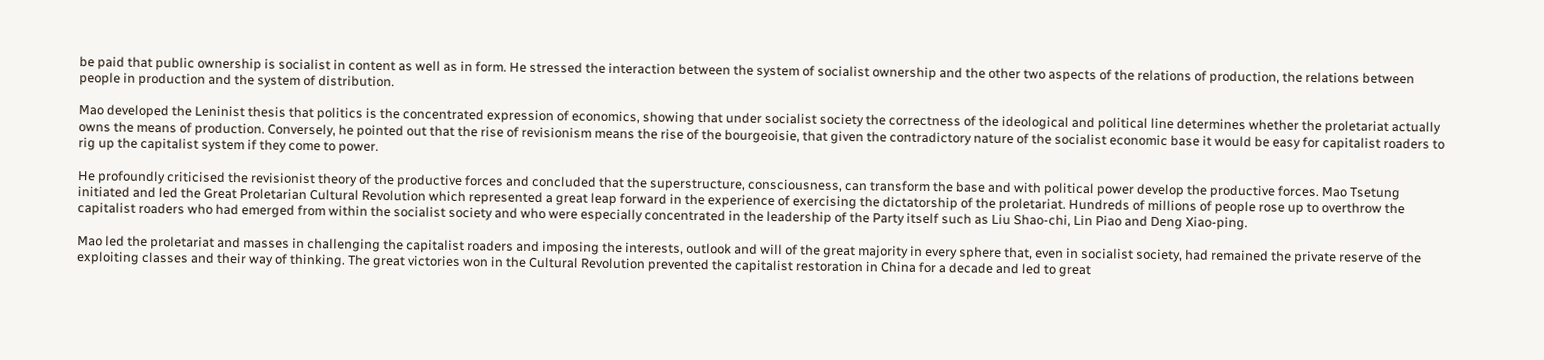be paid that public ownership is socialist in content as well as in form. He stressed the interaction between the system of socialist ownership and the other two aspects of the relations of production, the relations between people in production and the system of distribution.

Mao developed the Leninist thesis that politics is the concentrated expression of economics, showing that under socialist society the correctness of the ideological and political line determines whether the proletariat actually owns the means of production. Conversely, he pointed out that the rise of revisionism means the rise of the bourgeoisie, that given the contradictory nature of the socialist economic base it would be easy for capitalist roaders to rig up the capitalist system if they come to power.

He profoundly criticised the revisionist theory of the productive forces and concluded that the superstructure, consciousness, can transform the base and with political power develop the productive forces. Mao Tsetung initiated and led the Great Proletarian Cultural Revolution which represented a great leap forward in the experience of exercising the dictatorship of the proletariat. Hundreds of millions of people rose up to overthrow the capitalist roaders who had emerged from within the socialist society and who were especially concentrated in the leadership of the Party itself such as Liu Shao-chi, Lin Piao and Deng Xiao-ping.

Mao led the proletariat and masses in challenging the capitalist roaders and imposing the interests, outlook and will of the great majority in every sphere that, even in socialist society, had remained the private reserve of the exploiting classes and their way of thinking. The great victories won in the Cultural Revolution prevented the capitalist restoration in China for a decade and led to great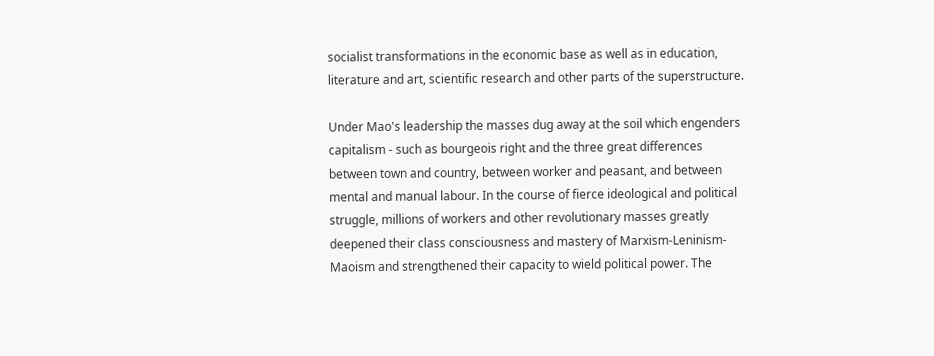socialist transformations in the economic base as well as in education, literature and art, scientific research and other parts of the superstructure.

Under Mao's leadership the masses dug away at the soil which engenders capitalism - such as bourgeois right and the three great differences between town and country, between worker and peasant, and between mental and manual labour. In the course of fierce ideological and political struggle, millions of workers and other revolutionary masses greatly deepened their class consciousness and mastery of Marxism-Leninism-Maoism and strengthened their capacity to wield political power. The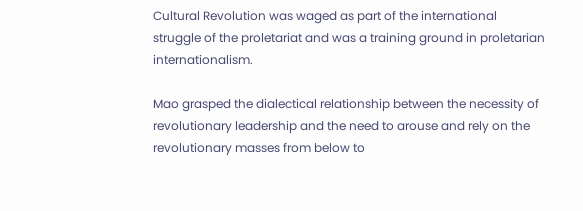Cultural Revolution was waged as part of the international struggle of the proletariat and was a training ground in proletarian internationalism.

Mao grasped the dialectical relationship between the necessity of revolutionary leadership and the need to arouse and rely on the revolutionary masses from below to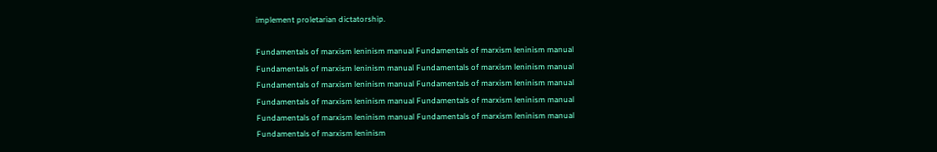implement proletarian dictatorship.

Fundamentals of marxism leninism manual Fundamentals of marxism leninism manual
Fundamentals of marxism leninism manual Fundamentals of marxism leninism manual
Fundamentals of marxism leninism manual Fundamentals of marxism leninism manual
Fundamentals of marxism leninism manual Fundamentals of marxism leninism manual
Fundamentals of marxism leninism manual Fundamentals of marxism leninism manual
Fundamentals of marxism leninism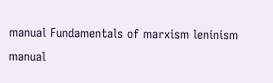manual Fundamentals of marxism leninism manual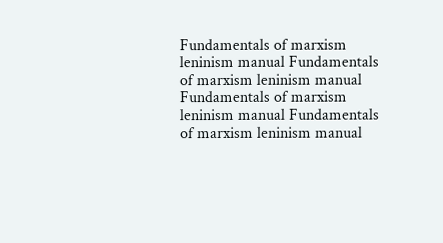Fundamentals of marxism leninism manual Fundamentals of marxism leninism manual
Fundamentals of marxism leninism manual Fundamentals of marxism leninism manual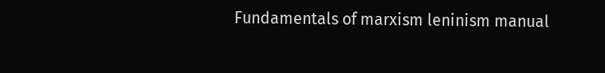Fundamentals of marxism leninism manual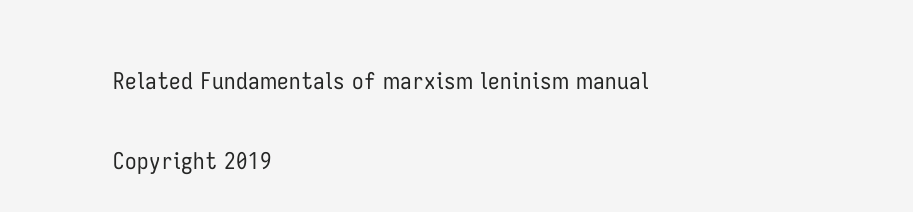Related Fundamentals of marxism leninism manual

Copyright 2019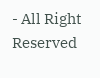- All Right Reserved